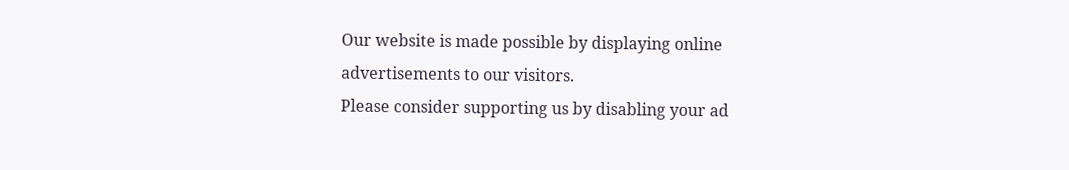Our website is made possible by displaying online advertisements to our visitors.
Please consider supporting us by disabling your ad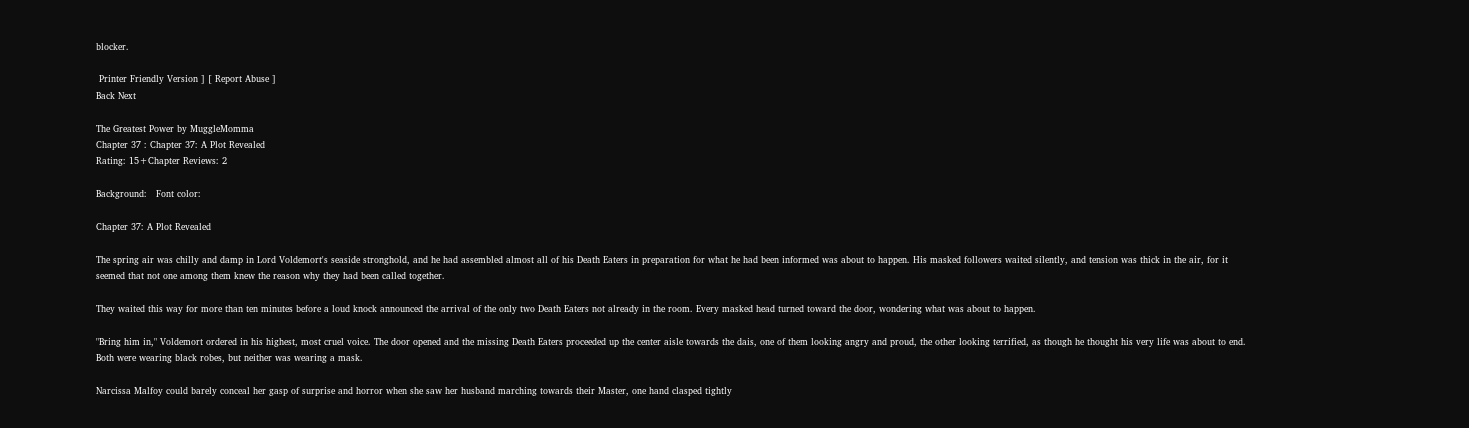blocker.

 Printer Friendly Version ] [ Report Abuse ]
Back Next

The Greatest Power by MuggleMomma
Chapter 37 : Chapter 37: A Plot Revealed
Rating: 15+Chapter Reviews: 2

Background:   Font color:

Chapter 37: A Plot Revealed

The spring air was chilly and damp in Lord Voldemort's seaside stronghold, and he had assembled almost all of his Death Eaters in preparation for what he had been informed was about to happen. His masked followers waited silently, and tension was thick in the air, for it seemed that not one among them knew the reason why they had been called together.

They waited this way for more than ten minutes before a loud knock announced the arrival of the only two Death Eaters not already in the room. Every masked head turned toward the door, wondering what was about to happen.

"Bring him in," Voldemort ordered in his highest, most cruel voice. The door opened and the missing Death Eaters proceeded up the center aisle towards the dais, one of them looking angry and proud, the other looking terrified, as though he thought his very life was about to end. Both were wearing black robes, but neither was wearing a mask.

Narcissa Malfoy could barely conceal her gasp of surprise and horror when she saw her husband marching towards their Master, one hand clasped tightly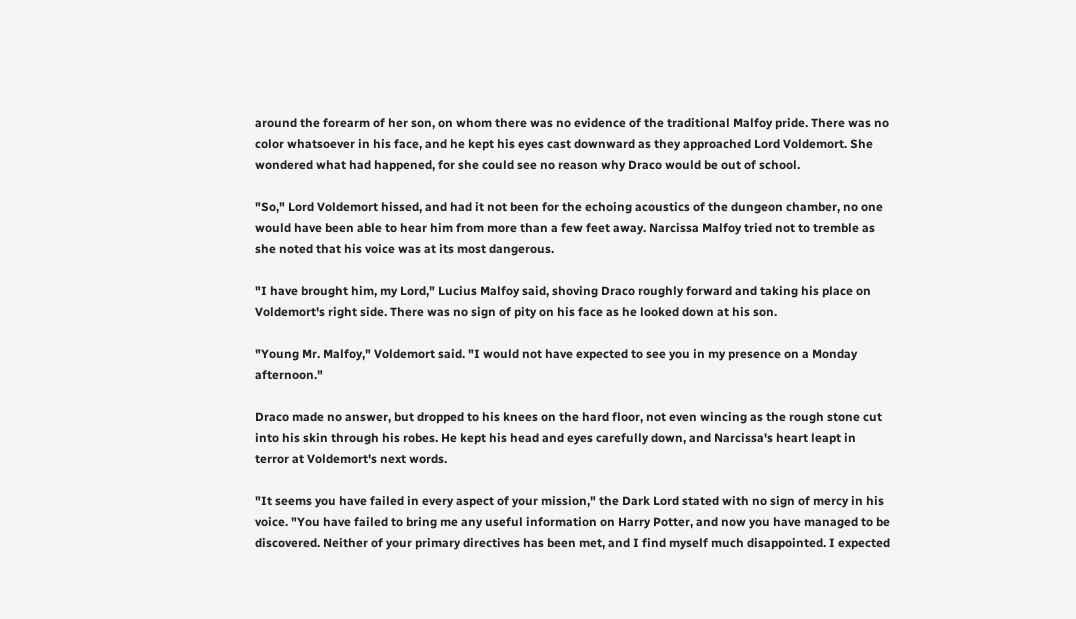around the forearm of her son, on whom there was no evidence of the traditional Malfoy pride. There was no color whatsoever in his face, and he kept his eyes cast downward as they approached Lord Voldemort. She wondered what had happened, for she could see no reason why Draco would be out of school.

"So," Lord Voldemort hissed, and had it not been for the echoing acoustics of the dungeon chamber, no one would have been able to hear him from more than a few feet away. Narcissa Malfoy tried not to tremble as she noted that his voice was at its most dangerous.

"I have brought him, my Lord," Lucius Malfoy said, shoving Draco roughly forward and taking his place on Voldemort's right side. There was no sign of pity on his face as he looked down at his son.

"Young Mr. Malfoy," Voldemort said. "I would not have expected to see you in my presence on a Monday afternoon."

Draco made no answer, but dropped to his knees on the hard floor, not even wincing as the rough stone cut into his skin through his robes. He kept his head and eyes carefully down, and Narcissa's heart leapt in terror at Voldemort's next words.

"It seems you have failed in every aspect of your mission," the Dark Lord stated with no sign of mercy in his voice. "You have failed to bring me any useful information on Harry Potter, and now you have managed to be discovered. Neither of your primary directives has been met, and I find myself much disappointed. I expected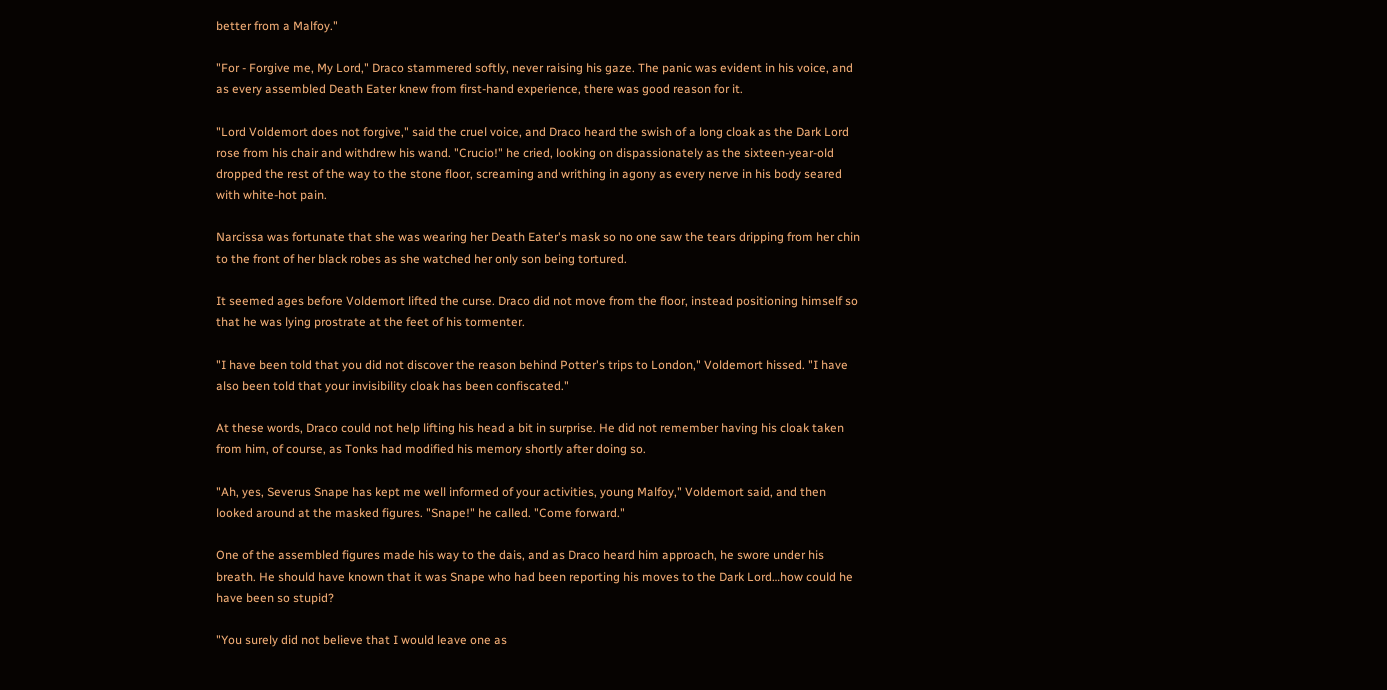better from a Malfoy."

"For - Forgive me, My Lord," Draco stammered softly, never raising his gaze. The panic was evident in his voice, and as every assembled Death Eater knew from first-hand experience, there was good reason for it.

"Lord Voldemort does not forgive," said the cruel voice, and Draco heard the swish of a long cloak as the Dark Lord rose from his chair and withdrew his wand. "Crucio!" he cried, looking on dispassionately as the sixteen-year-old dropped the rest of the way to the stone floor, screaming and writhing in agony as every nerve in his body seared with white-hot pain.

Narcissa was fortunate that she was wearing her Death Eater's mask so no one saw the tears dripping from her chin to the front of her black robes as she watched her only son being tortured.

It seemed ages before Voldemort lifted the curse. Draco did not move from the floor, instead positioning himself so that he was lying prostrate at the feet of his tormenter.

"I have been told that you did not discover the reason behind Potter's trips to London," Voldemort hissed. "I have also been told that your invisibility cloak has been confiscated."

At these words, Draco could not help lifting his head a bit in surprise. He did not remember having his cloak taken from him, of course, as Tonks had modified his memory shortly after doing so.

"Ah, yes, Severus Snape has kept me well informed of your activities, young Malfoy," Voldemort said, and then looked around at the masked figures. "Snape!" he called. "Come forward."

One of the assembled figures made his way to the dais, and as Draco heard him approach, he swore under his breath. He should have known that it was Snape who had been reporting his moves to the Dark Lord…how could he have been so stupid?

"You surely did not believe that I would leave one as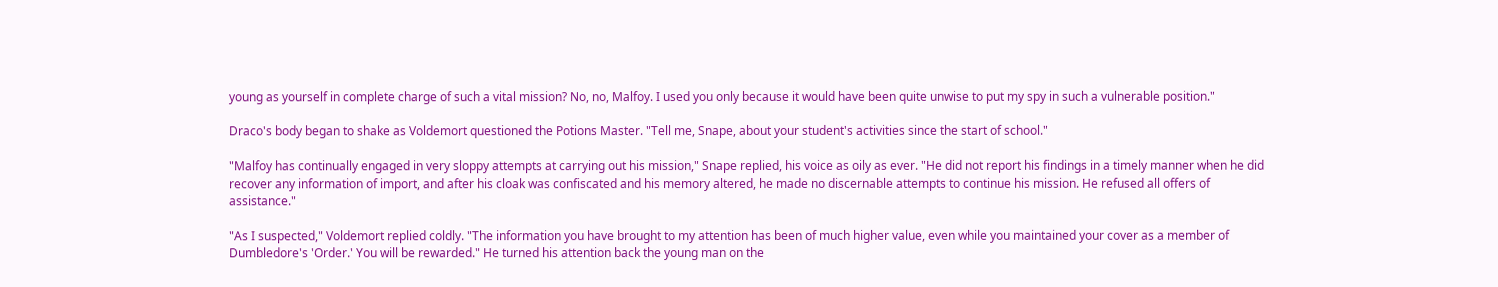young as yourself in complete charge of such a vital mission? No, no, Malfoy. I used you only because it would have been quite unwise to put my spy in such a vulnerable position."

Draco's body began to shake as Voldemort questioned the Potions Master. "Tell me, Snape, about your student's activities since the start of school."

"Malfoy has continually engaged in very sloppy attempts at carrying out his mission," Snape replied, his voice as oily as ever. "He did not report his findings in a timely manner when he did recover any information of import, and after his cloak was confiscated and his memory altered, he made no discernable attempts to continue his mission. He refused all offers of assistance."

"As I suspected," Voldemort replied coldly. "The information you have brought to my attention has been of much higher value, even while you maintained your cover as a member of Dumbledore's 'Order.' You will be rewarded." He turned his attention back the young man on the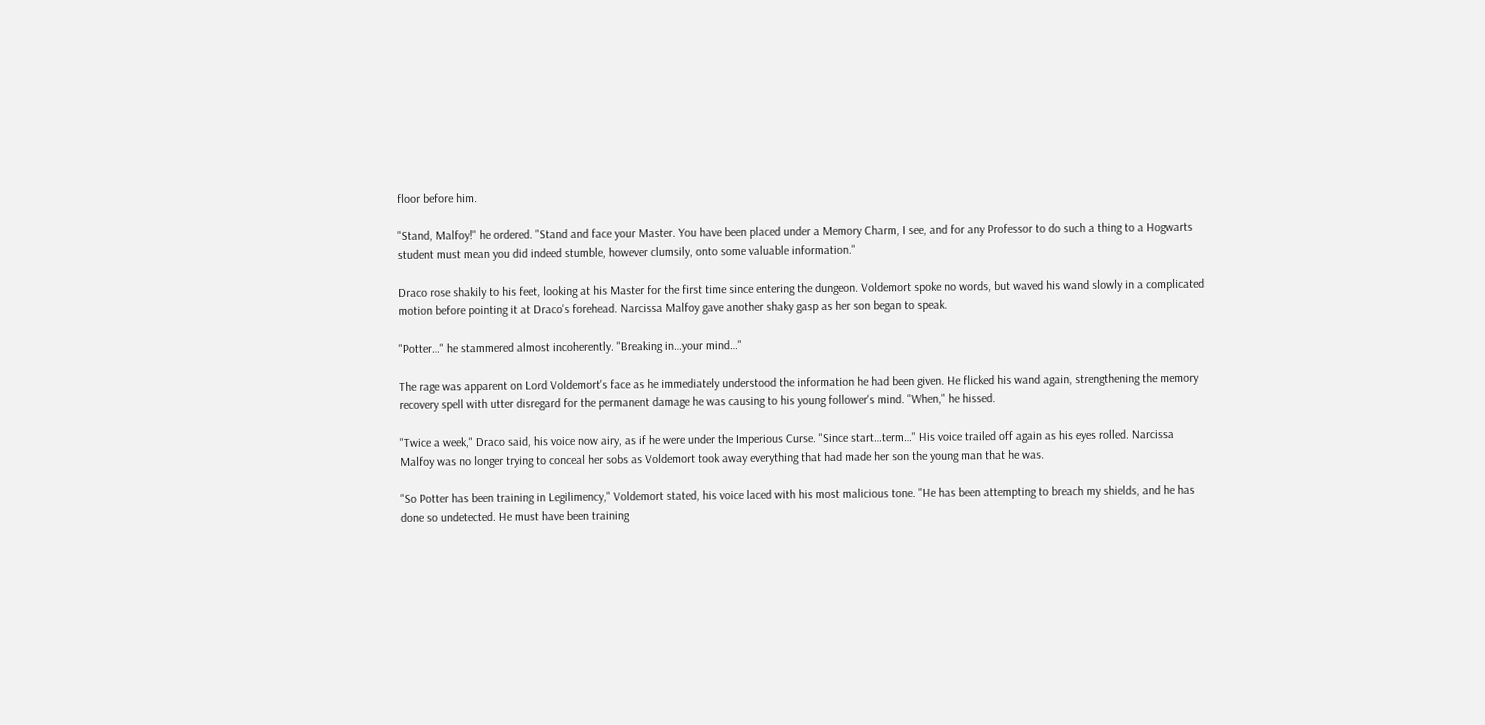floor before him.

"Stand, Malfoy!" he ordered. "Stand and face your Master. You have been placed under a Memory Charm, I see, and for any Professor to do such a thing to a Hogwarts student must mean you did indeed stumble, however clumsily, onto some valuable information."

Draco rose shakily to his feet, looking at his Master for the first time since entering the dungeon. Voldemort spoke no words, but waved his wand slowly in a complicated motion before pointing it at Draco's forehead. Narcissa Malfoy gave another shaky gasp as her son began to speak.

"Potter…" he stammered almost incoherently. "Breaking in…your mind…"

The rage was apparent on Lord Voldemort's face as he immediately understood the information he had been given. He flicked his wand again, strengthening the memory recovery spell with utter disregard for the permanent damage he was causing to his young follower's mind. "When," he hissed.

"Twice a week," Draco said, his voice now airy, as if he were under the Imperious Curse. "Since start…term…" His voice trailed off again as his eyes rolled. Narcissa Malfoy was no longer trying to conceal her sobs as Voldemort took away everything that had made her son the young man that he was.

"So Potter has been training in Legilimency," Voldemort stated, his voice laced with his most malicious tone. "He has been attempting to breach my shields, and he has done so undetected. He must have been training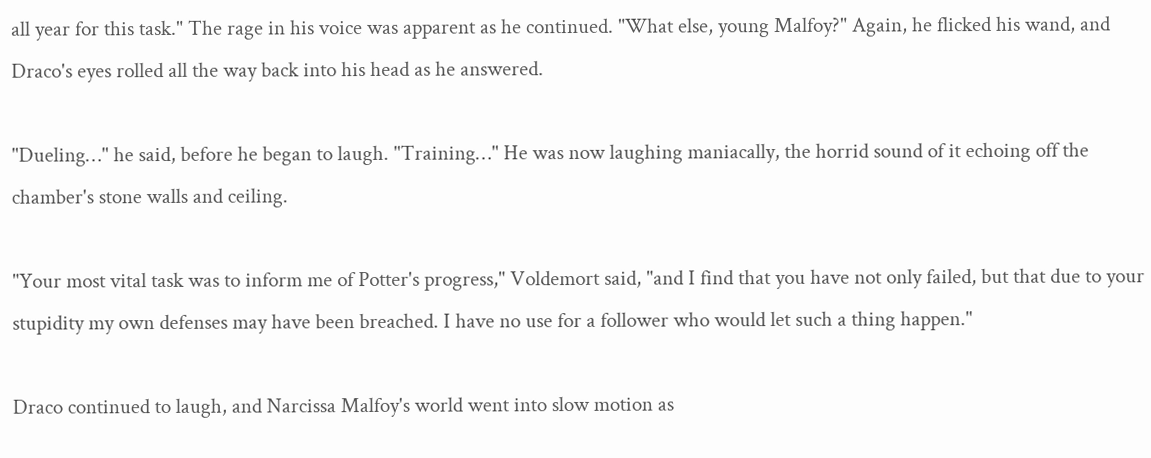all year for this task." The rage in his voice was apparent as he continued. "What else, young Malfoy?" Again, he flicked his wand, and Draco's eyes rolled all the way back into his head as he answered.

"Dueling…" he said, before he began to laugh. "Training…" He was now laughing maniacally, the horrid sound of it echoing off the chamber's stone walls and ceiling.

"Your most vital task was to inform me of Potter's progress," Voldemort said, "and I find that you have not only failed, but that due to your stupidity my own defenses may have been breached. I have no use for a follower who would let such a thing happen."

Draco continued to laugh, and Narcissa Malfoy's world went into slow motion as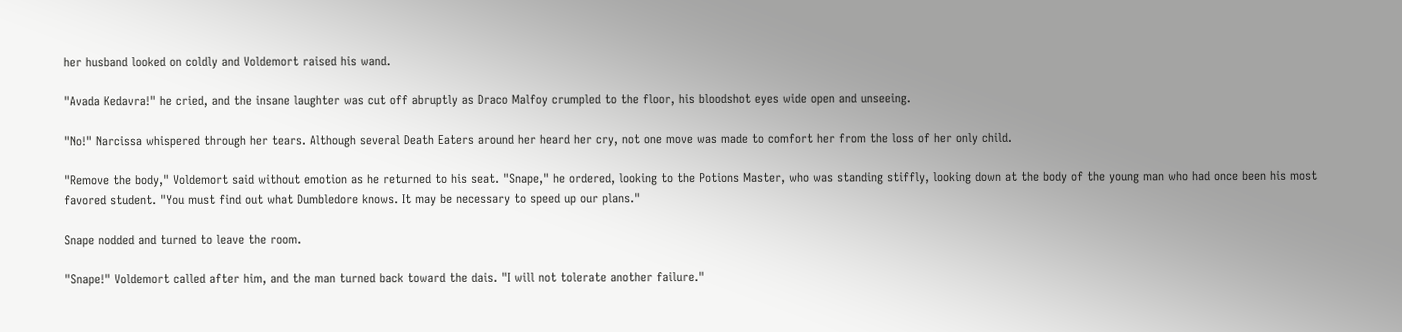her husband looked on coldly and Voldemort raised his wand.

"Avada Kedavra!" he cried, and the insane laughter was cut off abruptly as Draco Malfoy crumpled to the floor, his bloodshot eyes wide open and unseeing.

"No!" Narcissa whispered through her tears. Although several Death Eaters around her heard her cry, not one move was made to comfort her from the loss of her only child.

"Remove the body," Voldemort said without emotion as he returned to his seat. "Snape," he ordered, looking to the Potions Master, who was standing stiffly, looking down at the body of the young man who had once been his most favored student. "You must find out what Dumbledore knows. It may be necessary to speed up our plans."

Snape nodded and turned to leave the room.

"Snape!" Voldemort called after him, and the man turned back toward the dais. "I will not tolerate another failure."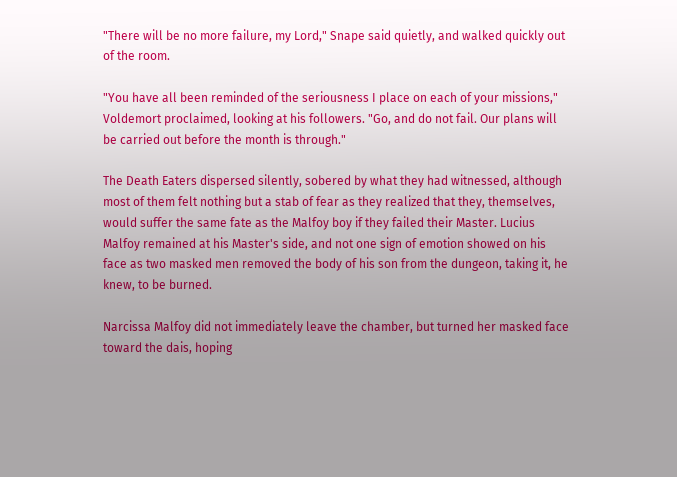"There will be no more failure, my Lord," Snape said quietly, and walked quickly out of the room.

"You have all been reminded of the seriousness I place on each of your missions," Voldemort proclaimed, looking at his followers. "Go, and do not fail. Our plans will be carried out before the month is through."

The Death Eaters dispersed silently, sobered by what they had witnessed, although most of them felt nothing but a stab of fear as they realized that they, themselves, would suffer the same fate as the Malfoy boy if they failed their Master. Lucius Malfoy remained at his Master's side, and not one sign of emotion showed on his face as two masked men removed the body of his son from the dungeon, taking it, he knew, to be burned.

Narcissa Malfoy did not immediately leave the chamber, but turned her masked face toward the dais, hoping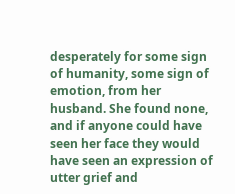desperately for some sign of humanity, some sign of emotion, from her husband. She found none, and if anyone could have seen her face they would have seen an expression of utter grief and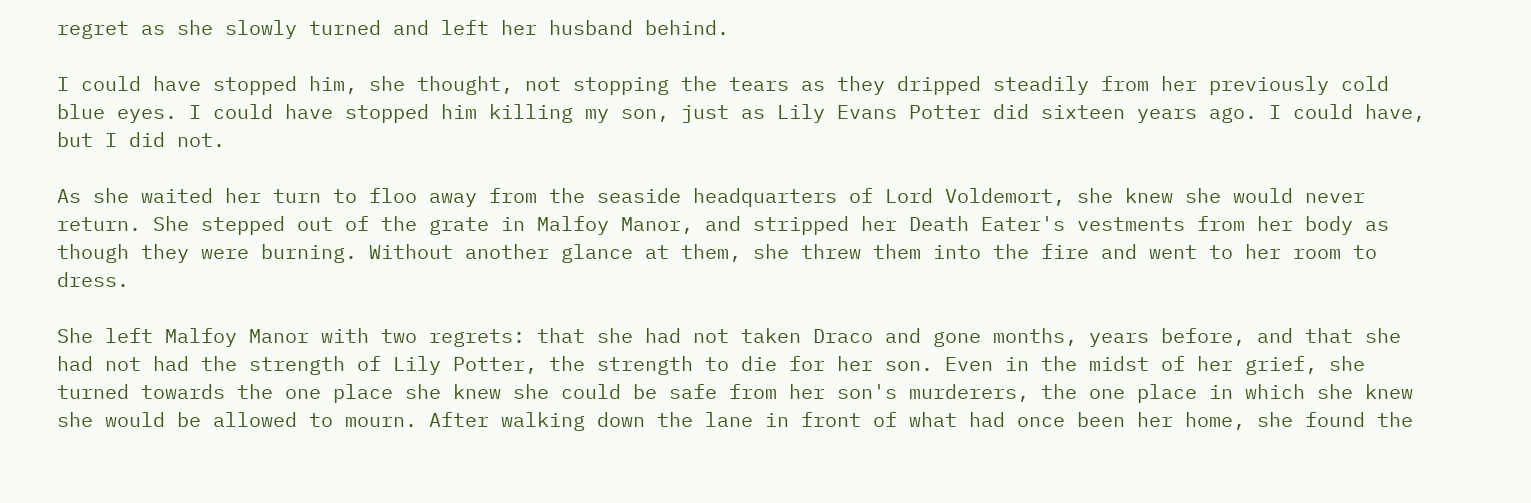regret as she slowly turned and left her husband behind.

I could have stopped him, she thought, not stopping the tears as they dripped steadily from her previously cold blue eyes. I could have stopped him killing my son, just as Lily Evans Potter did sixteen years ago. I could have, but I did not.

As she waited her turn to floo away from the seaside headquarters of Lord Voldemort, she knew she would never return. She stepped out of the grate in Malfoy Manor, and stripped her Death Eater's vestments from her body as though they were burning. Without another glance at them, she threw them into the fire and went to her room to dress.

She left Malfoy Manor with two regrets: that she had not taken Draco and gone months, years before, and that she had not had the strength of Lily Potter, the strength to die for her son. Even in the midst of her grief, she turned towards the one place she knew she could be safe from her son's murderers, the one place in which she knew she would be allowed to mourn. After walking down the lane in front of what had once been her home, she found the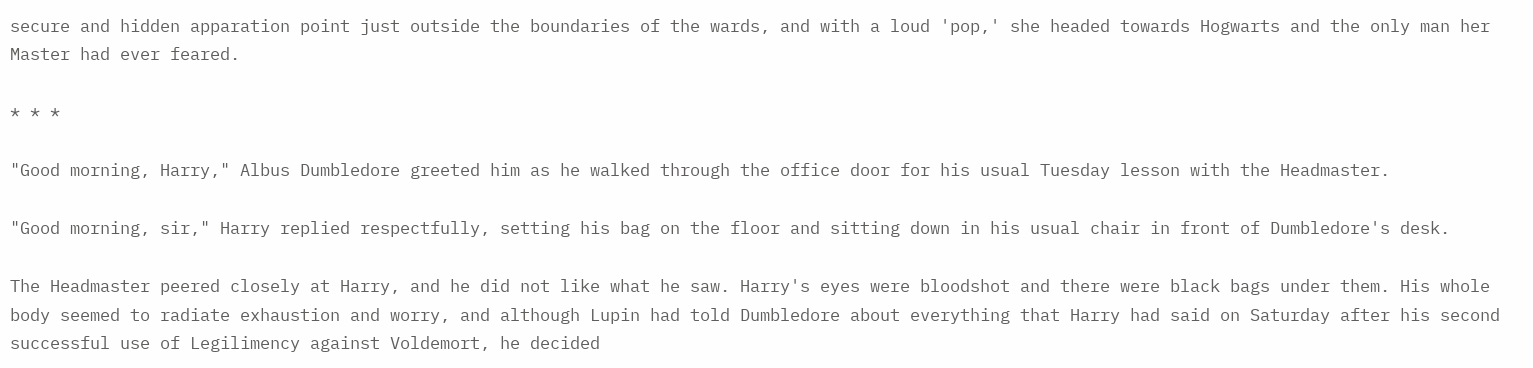secure and hidden apparation point just outside the boundaries of the wards, and with a loud 'pop,' she headed towards Hogwarts and the only man her Master had ever feared.

* * *

"Good morning, Harry," Albus Dumbledore greeted him as he walked through the office door for his usual Tuesday lesson with the Headmaster.

"Good morning, sir," Harry replied respectfully, setting his bag on the floor and sitting down in his usual chair in front of Dumbledore's desk.

The Headmaster peered closely at Harry, and he did not like what he saw. Harry's eyes were bloodshot and there were black bags under them. His whole body seemed to radiate exhaustion and worry, and although Lupin had told Dumbledore about everything that Harry had said on Saturday after his second successful use of Legilimency against Voldemort, he decided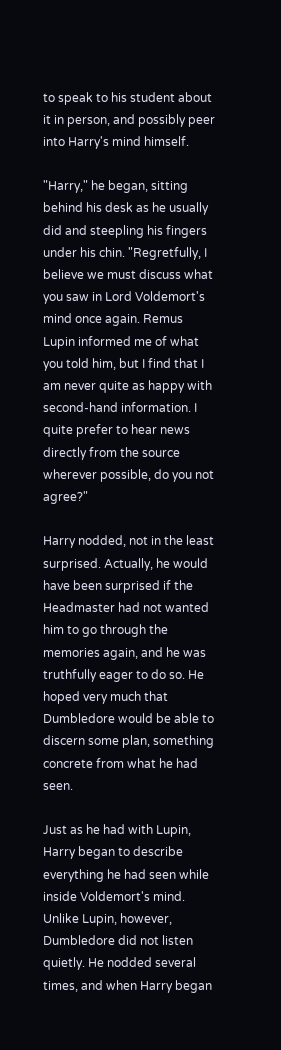to speak to his student about it in person, and possibly peer into Harry's mind himself.

"Harry," he began, sitting behind his desk as he usually did and steepling his fingers under his chin. "Regretfully, I believe we must discuss what you saw in Lord Voldemort's mind once again. Remus Lupin informed me of what you told him, but I find that I am never quite as happy with second-hand information. I quite prefer to hear news directly from the source wherever possible, do you not agree?"

Harry nodded, not in the least surprised. Actually, he would have been surprised if the Headmaster had not wanted him to go through the memories again, and he was truthfully eager to do so. He hoped very much that Dumbledore would be able to discern some plan, something concrete from what he had seen.

Just as he had with Lupin, Harry began to describe everything he had seen while inside Voldemort's mind. Unlike Lupin, however, Dumbledore did not listen quietly. He nodded several times, and when Harry began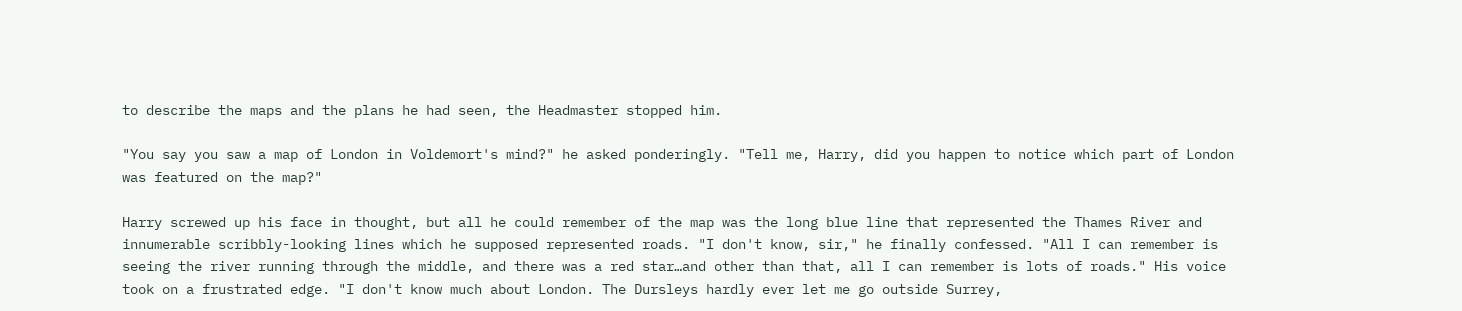to describe the maps and the plans he had seen, the Headmaster stopped him.

"You say you saw a map of London in Voldemort's mind?" he asked ponderingly. "Tell me, Harry, did you happen to notice which part of London was featured on the map?"

Harry screwed up his face in thought, but all he could remember of the map was the long blue line that represented the Thames River and innumerable scribbly-looking lines which he supposed represented roads. "I don't know, sir," he finally confessed. "All I can remember is seeing the river running through the middle, and there was a red star…and other than that, all I can remember is lots of roads." His voice took on a frustrated edge. "I don't know much about London. The Dursleys hardly ever let me go outside Surrey,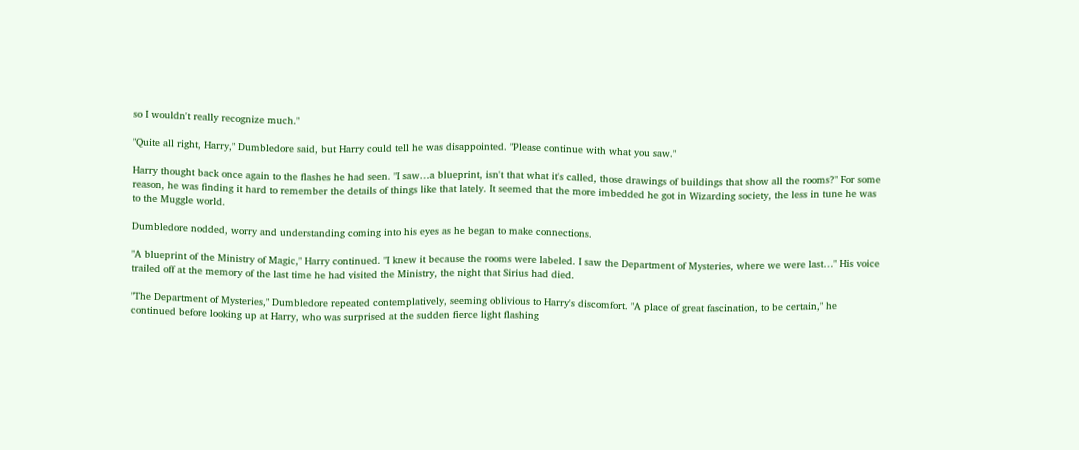so I wouldn't really recognize much."

"Quite all right, Harry," Dumbledore said, but Harry could tell he was disappointed. "Please continue with what you saw."

Harry thought back once again to the flashes he had seen. "I saw…a blueprint, isn't that what it's called, those drawings of buildings that show all the rooms?" For some reason, he was finding it hard to remember the details of things like that lately. It seemed that the more imbedded he got in Wizarding society, the less in tune he was to the Muggle world.

Dumbledore nodded, worry and understanding coming into his eyes as he began to make connections.

"A blueprint of the Ministry of Magic," Harry continued. "I knew it because the rooms were labeled. I saw the Department of Mysteries, where we were last…" His voice trailed off at the memory of the last time he had visited the Ministry, the night that Sirius had died.

"The Department of Mysteries," Dumbledore repeated contemplatively, seeming oblivious to Harry's discomfort. "A place of great fascination, to be certain," he continued before looking up at Harry, who was surprised at the sudden fierce light flashing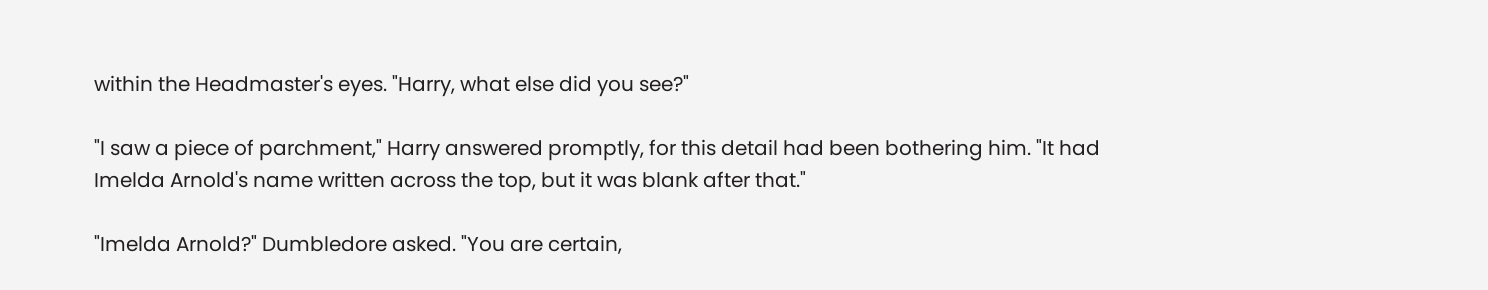within the Headmaster's eyes. "Harry, what else did you see?"

"I saw a piece of parchment," Harry answered promptly, for this detail had been bothering him. "It had Imelda Arnold's name written across the top, but it was blank after that."

"Imelda Arnold?" Dumbledore asked. "You are certain,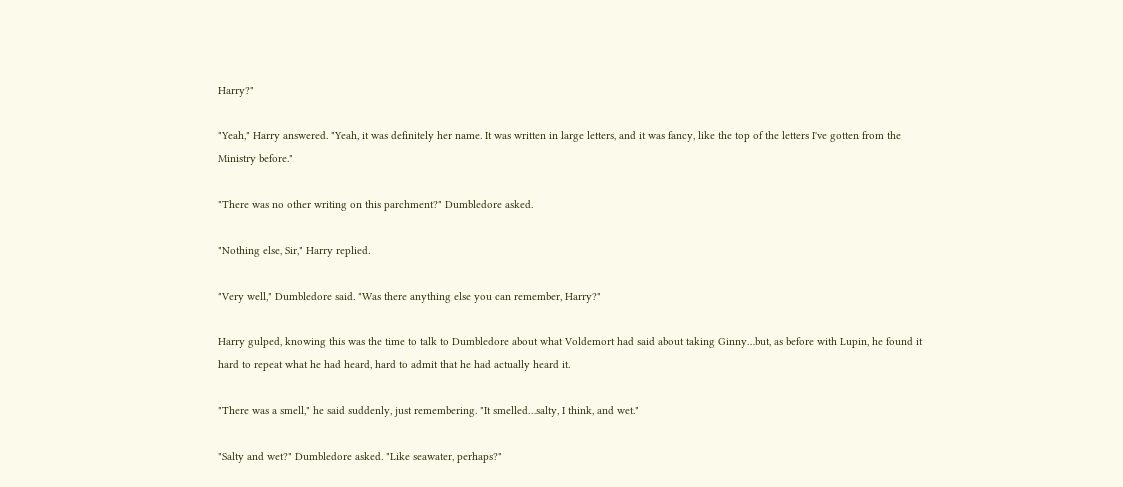Harry?"

"Yeah," Harry answered. "Yeah, it was definitely her name. It was written in large letters, and it was fancy, like the top of the letters I've gotten from the Ministry before."

"There was no other writing on this parchment?" Dumbledore asked.

"Nothing else, Sir," Harry replied.

"Very well," Dumbledore said. "Was there anything else you can remember, Harry?"

Harry gulped, knowing this was the time to talk to Dumbledore about what Voldemort had said about taking Ginny…but, as before with Lupin, he found it hard to repeat what he had heard, hard to admit that he had actually heard it.

"There was a smell," he said suddenly, just remembering. "It smelled…salty, I think, and wet."

"Salty and wet?" Dumbledore asked. "Like seawater, perhaps?"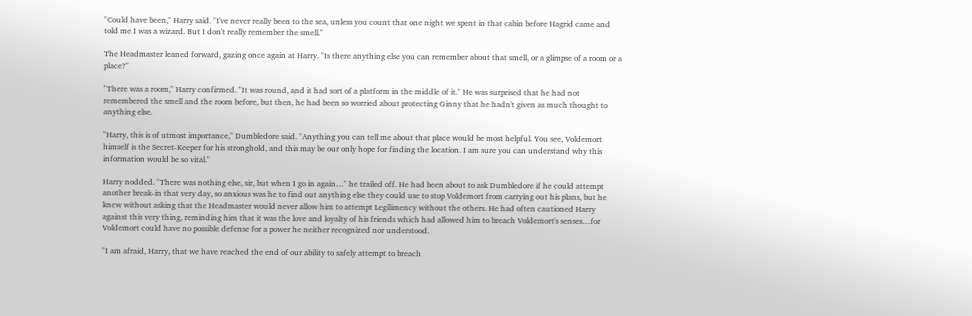"Could have been," Harry said. "I've never really been to the sea, unless you count that one night we spent in that cabin before Hagrid came and told me I was a wizard. But I don't really remember the smell."

The Headmaster leaned forward, gazing once again at Harry. "Is there anything else you can remember about that smell, or a glimpse of a room or a place?"

"There was a room," Harry confirmed. "It was round, and it had sort of a platform in the middle of it." He was surprised that he had not remembered the smell and the room before, but then, he had been so worried about protecting Ginny that he hadn't given as much thought to anything else.

"Harry, this is of utmost importance," Dumbledore said. "Anything you can tell me about that place would be most helpful. You see, Voldemort himself is the Secret-Keeper for his stronghold, and this may be our only hope for finding the location. I am sure you can understand why this information would be so vital."

Harry nodded. "There was nothing else, sir, but when I go in again…" he trailed off. He had been about to ask Dumbledore if he could attempt another break-in that very day, so anxious was he to find out anything else they could use to stop Voldemort from carrying out his plans, but he knew without asking that the Headmaster would never allow him to attempt Legilimency without the others. He had often cautioned Harry against this very thing, reminding him that it was the love and loyalty of his friends which had allowed him to breach Voldemort's senses…for Voldemort could have no possible defense for a power he neither recognized nor understood.

"I am afraid, Harry, that we have reached the end of our ability to safely attempt to breach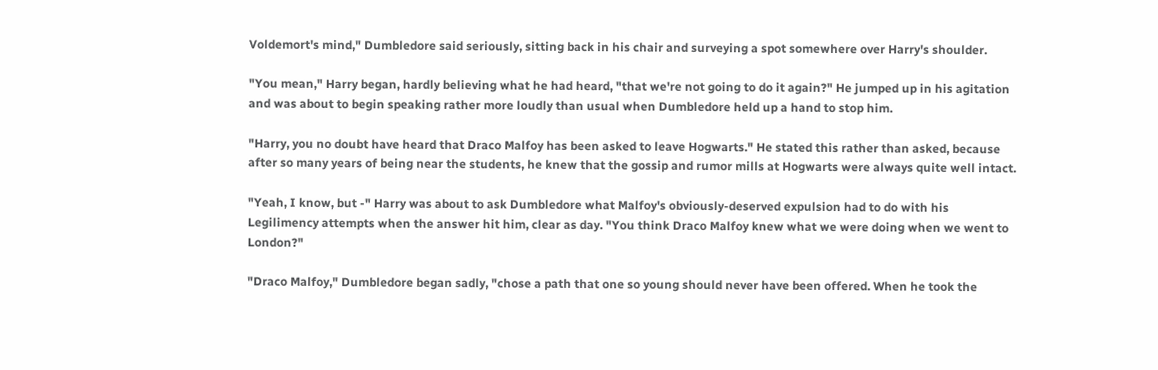Voldemort's mind," Dumbledore said seriously, sitting back in his chair and surveying a spot somewhere over Harry's shoulder.

"You mean," Harry began, hardly believing what he had heard, "that we're not going to do it again?" He jumped up in his agitation and was about to begin speaking rather more loudly than usual when Dumbledore held up a hand to stop him.

"Harry, you no doubt have heard that Draco Malfoy has been asked to leave Hogwarts." He stated this rather than asked, because after so many years of being near the students, he knew that the gossip and rumor mills at Hogwarts were always quite well intact.

"Yeah, I know, but -" Harry was about to ask Dumbledore what Malfoy's obviously-deserved expulsion had to do with his Legilimency attempts when the answer hit him, clear as day. "You think Draco Malfoy knew what we were doing when we went to London?"

"Draco Malfoy," Dumbledore began sadly, "chose a path that one so young should never have been offered. When he took the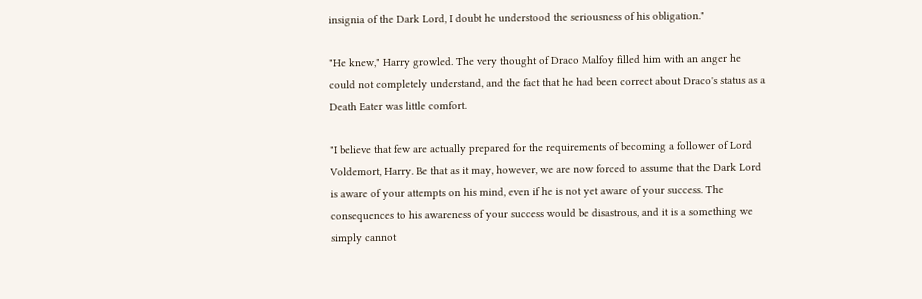insignia of the Dark Lord, I doubt he understood the seriousness of his obligation."

"He knew," Harry growled. The very thought of Draco Malfoy filled him with an anger he could not completely understand, and the fact that he had been correct about Draco's status as a Death Eater was little comfort.

"I believe that few are actually prepared for the requirements of becoming a follower of Lord Voldemort, Harry. Be that as it may, however, we are now forced to assume that the Dark Lord is aware of your attempts on his mind, even if he is not yet aware of your success. The consequences to his awareness of your success would be disastrous, and it is a something we simply cannot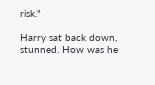risk."

Harry sat back down, stunned. How was he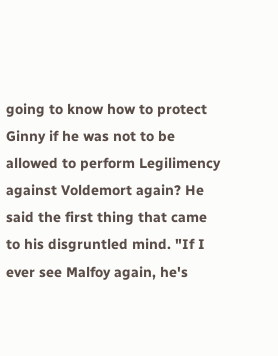going to know how to protect Ginny if he was not to be allowed to perform Legilimency against Voldemort again? He said the first thing that came to his disgruntled mind. "If I ever see Malfoy again, he's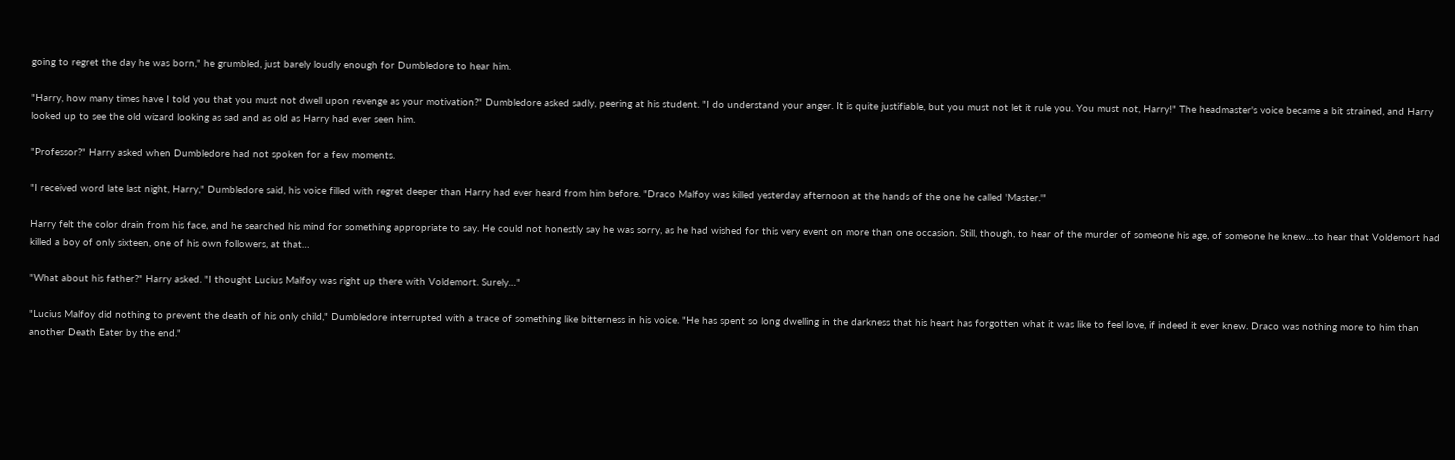going to regret the day he was born," he grumbled, just barely loudly enough for Dumbledore to hear him.

"Harry, how many times have I told you that you must not dwell upon revenge as your motivation?" Dumbledore asked sadly, peering at his student. "I do understand your anger. It is quite justifiable, but you must not let it rule you. You must not, Harry!" The headmaster's voice became a bit strained, and Harry looked up to see the old wizard looking as sad and as old as Harry had ever seen him.

"Professor?" Harry asked when Dumbledore had not spoken for a few moments.

"I received word late last night, Harry," Dumbledore said, his voice filled with regret deeper than Harry had ever heard from him before. "Draco Malfoy was killed yesterday afternoon at the hands of the one he called 'Master.'"

Harry felt the color drain from his face, and he searched his mind for something appropriate to say. He could not honestly say he was sorry, as he had wished for this very event on more than one occasion. Still, though, to hear of the murder of someone his age, of someone he knew…to hear that Voldemort had killed a boy of only sixteen, one of his own followers, at that…

"What about his father?" Harry asked. "I thought Lucius Malfoy was right up there with Voldemort. Surely…"

"Lucius Malfoy did nothing to prevent the death of his only child," Dumbledore interrupted with a trace of something like bitterness in his voice. "He has spent so long dwelling in the darkness that his heart has forgotten what it was like to feel love, if indeed it ever knew. Draco was nothing more to him than another Death Eater by the end."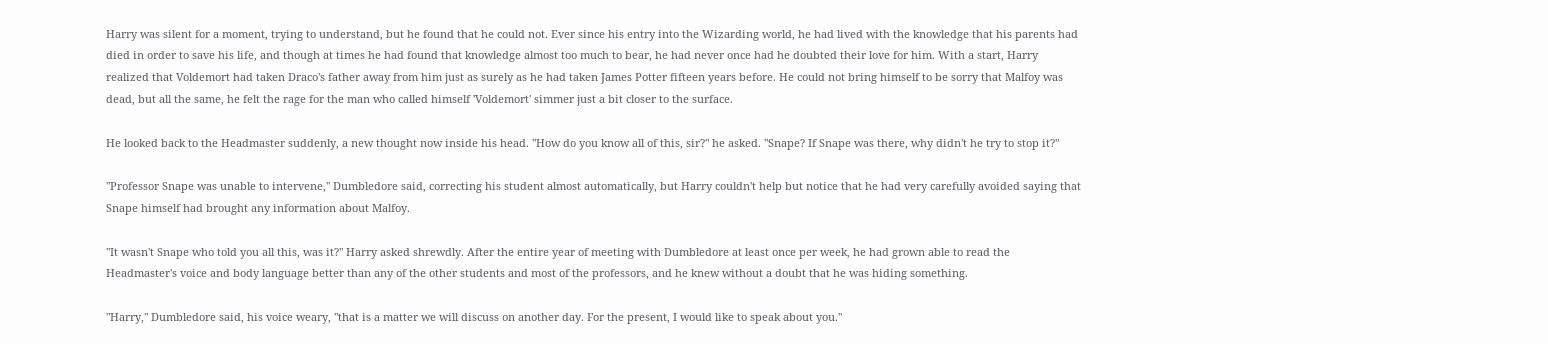Harry was silent for a moment, trying to understand, but he found that he could not. Ever since his entry into the Wizarding world, he had lived with the knowledge that his parents had died in order to save his life, and though at times he had found that knowledge almost too much to bear, he had never once had he doubted their love for him. With a start, Harry realized that Voldemort had taken Draco's father away from him just as surely as he had taken James Potter fifteen years before. He could not bring himself to be sorry that Malfoy was dead, but all the same, he felt the rage for the man who called himself 'Voldemort' simmer just a bit closer to the surface.

He looked back to the Headmaster suddenly, a new thought now inside his head. "How do you know all of this, sir?" he asked. "Snape? If Snape was there, why didn't he try to stop it?"

"Professor Snape was unable to intervene," Dumbledore said, correcting his student almost automatically, but Harry couldn't help but notice that he had very carefully avoided saying that Snape himself had brought any information about Malfoy.

"It wasn't Snape who told you all this, was it?" Harry asked shrewdly. After the entire year of meeting with Dumbledore at least once per week, he had grown able to read the Headmaster's voice and body language better than any of the other students and most of the professors, and he knew without a doubt that he was hiding something.

"Harry," Dumbledore said, his voice weary, "that is a matter we will discuss on another day. For the present, I would like to speak about you."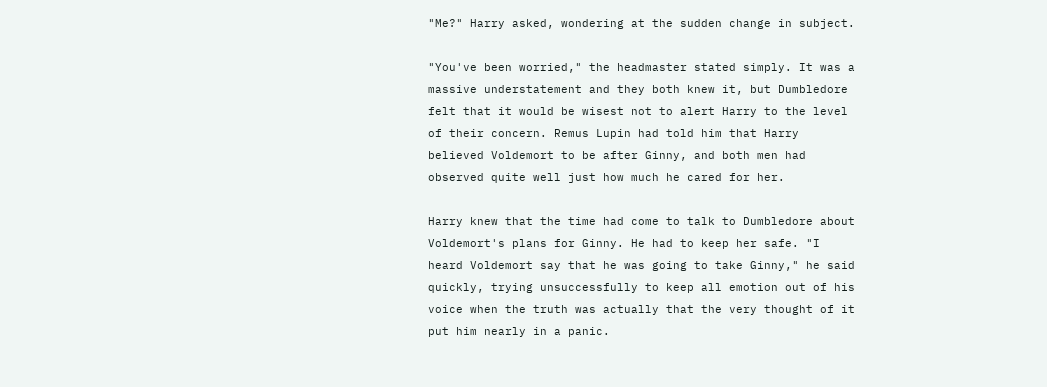"Me?" Harry asked, wondering at the sudden change in subject.

"You've been worried," the headmaster stated simply. It was a massive understatement and they both knew it, but Dumbledore felt that it would be wisest not to alert Harry to the level of their concern. Remus Lupin had told him that Harry believed Voldemort to be after Ginny, and both men had observed quite well just how much he cared for her.

Harry knew that the time had come to talk to Dumbledore about Voldemort's plans for Ginny. He had to keep her safe. "I heard Voldemort say that he was going to take Ginny," he said quickly, trying unsuccessfully to keep all emotion out of his voice when the truth was actually that the very thought of it put him nearly in a panic.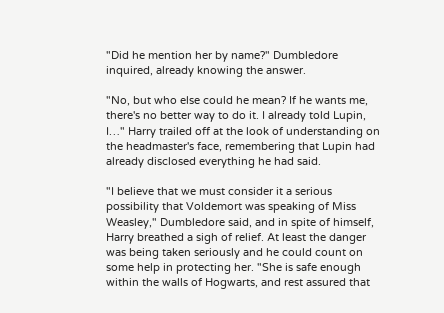"Did he mention her by name?" Dumbledore inquired, already knowing the answer.

"No, but who else could he mean? If he wants me, there's no better way to do it. I already told Lupin, I…" Harry trailed off at the look of understanding on the headmaster's face, remembering that Lupin had already disclosed everything he had said.

"I believe that we must consider it a serious possibility that Voldemort was speaking of Miss Weasley," Dumbledore said, and in spite of himself, Harry breathed a sigh of relief. At least the danger was being taken seriously and he could count on some help in protecting her. "She is safe enough within the walls of Hogwarts, and rest assured that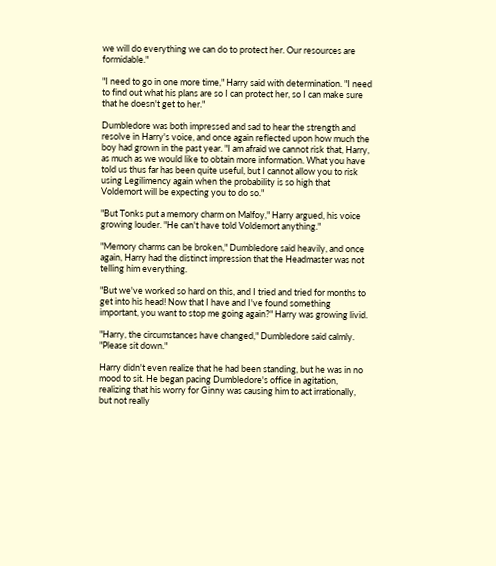we will do everything we can do to protect her. Our resources are formidable."

"I need to go in one more time," Harry said with determination. "I need to find out what his plans are so I can protect her, so I can make sure that he doesn't get to her."

Dumbledore was both impressed and sad to hear the strength and resolve in Harry's voice, and once again reflected upon how much the boy had grown in the past year. "I am afraid we cannot risk that, Harry, as much as we would like to obtain more information. What you have told us thus far has been quite useful, but I cannot allow you to risk using Legilimency again when the probability is so high that Voldemort will be expecting you to do so."

"But Tonks put a memory charm on Malfoy," Harry argued, his voice growing louder. "He can't have told Voldemort anything."

"Memory charms can be broken," Dumbledore said heavily, and once again, Harry had the distinct impression that the Headmaster was not telling him everything.

"But we've worked so hard on this, and I tried and tried for months to get into his head! Now that I have and I've found something important, you want to stop me going again?" Harry was growing livid.

"Harry, the circumstances have changed," Dumbledore said calmly. "Please sit down."

Harry didn't even realize that he had been standing, but he was in no mood to sit. He began pacing Dumbledore's office in agitation, realizing that his worry for Ginny was causing him to act irrationally, but not really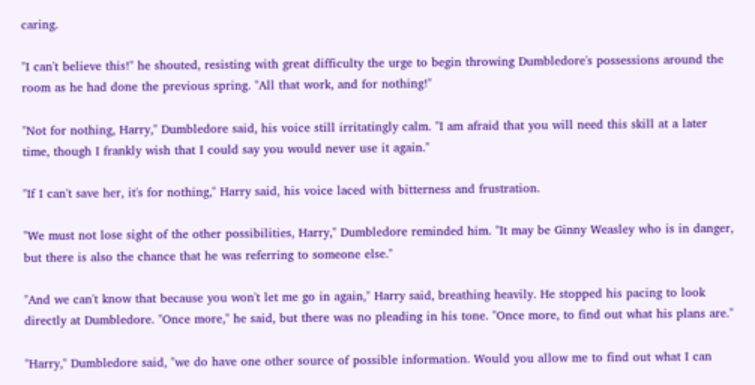caring.

"I can't believe this!" he shouted, resisting with great difficulty the urge to begin throwing Dumbledore's possessions around the room as he had done the previous spring. "All that work, and for nothing!"

"Not for nothing, Harry," Dumbledore said, his voice still irritatingly calm. "I am afraid that you will need this skill at a later time, though I frankly wish that I could say you would never use it again."

"If I can't save her, it's for nothing," Harry said, his voice laced with bitterness and frustration.

"We must not lose sight of the other possibilities, Harry," Dumbledore reminded him. "It may be Ginny Weasley who is in danger, but there is also the chance that he was referring to someone else."

"And we can't know that because you won't let me go in again," Harry said, breathing heavily. He stopped his pacing to look directly at Dumbledore. "Once more," he said, but there was no pleading in his tone. "Once more, to find out what his plans are."

"Harry," Dumbledore said, "we do have one other source of possible information. Would you allow me to find out what I can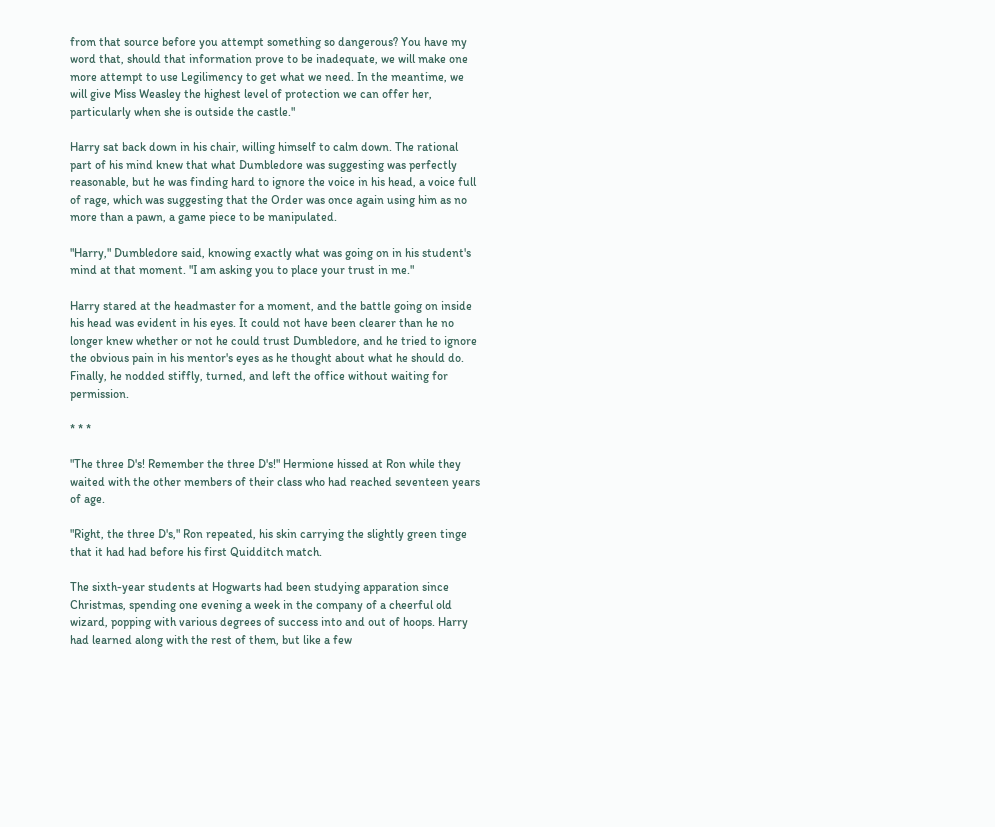from that source before you attempt something so dangerous? You have my word that, should that information prove to be inadequate, we will make one more attempt to use Legilimency to get what we need. In the meantime, we will give Miss Weasley the highest level of protection we can offer her, particularly when she is outside the castle."

Harry sat back down in his chair, willing himself to calm down. The rational part of his mind knew that what Dumbledore was suggesting was perfectly reasonable, but he was finding hard to ignore the voice in his head, a voice full of rage, which was suggesting that the Order was once again using him as no more than a pawn, a game piece to be manipulated.

"Harry," Dumbledore said, knowing exactly what was going on in his student's mind at that moment. "I am asking you to place your trust in me."

Harry stared at the headmaster for a moment, and the battle going on inside his head was evident in his eyes. It could not have been clearer than he no longer knew whether or not he could trust Dumbledore, and he tried to ignore the obvious pain in his mentor's eyes as he thought about what he should do. Finally, he nodded stiffly, turned, and left the office without waiting for permission.

* * *

"The three D's! Remember the three D's!" Hermione hissed at Ron while they waited with the other members of their class who had reached seventeen years of age.

"Right, the three D's," Ron repeated, his skin carrying the slightly green tinge that it had had before his first Quidditch match.

The sixth-year students at Hogwarts had been studying apparation since Christmas, spending one evening a week in the company of a cheerful old wizard, popping with various degrees of success into and out of hoops. Harry had learned along with the rest of them, but like a few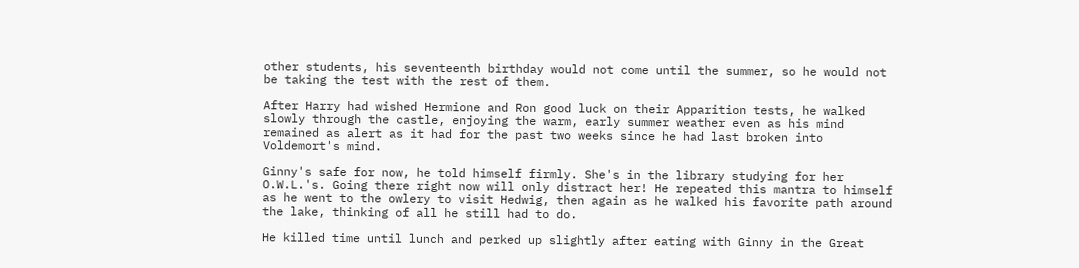other students, his seventeenth birthday would not come until the summer, so he would not be taking the test with the rest of them.

After Harry had wished Hermione and Ron good luck on their Apparition tests, he walked slowly through the castle, enjoying the warm, early summer weather even as his mind remained as alert as it had for the past two weeks since he had last broken into Voldemort's mind.

Ginny's safe for now, he told himself firmly. She's in the library studying for her O.W.L.'s. Going there right now will only distract her! He repeated this mantra to himself as he went to the owlery to visit Hedwig, then again as he walked his favorite path around the lake, thinking of all he still had to do.

He killed time until lunch and perked up slightly after eating with Ginny in the Great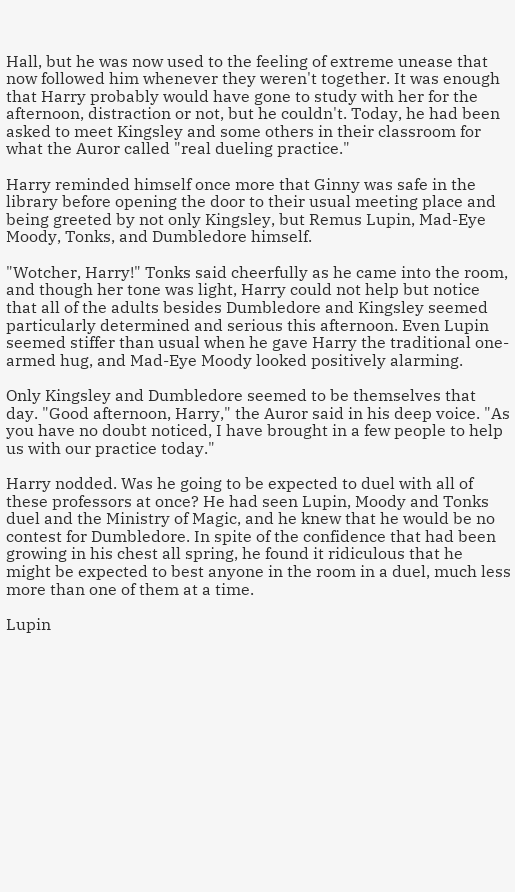Hall, but he was now used to the feeling of extreme unease that now followed him whenever they weren't together. It was enough that Harry probably would have gone to study with her for the afternoon, distraction or not, but he couldn't. Today, he had been asked to meet Kingsley and some others in their classroom for what the Auror called "real dueling practice."

Harry reminded himself once more that Ginny was safe in the library before opening the door to their usual meeting place and being greeted by not only Kingsley, but Remus Lupin, Mad-Eye Moody, Tonks, and Dumbledore himself.

"Wotcher, Harry!" Tonks said cheerfully as he came into the room, and though her tone was light, Harry could not help but notice that all of the adults besides Dumbledore and Kingsley seemed particularly determined and serious this afternoon. Even Lupin seemed stiffer than usual when he gave Harry the traditional one-armed hug, and Mad-Eye Moody looked positively alarming.

Only Kingsley and Dumbledore seemed to be themselves that day. "Good afternoon, Harry," the Auror said in his deep voice. "As you have no doubt noticed, I have brought in a few people to help us with our practice today."

Harry nodded. Was he going to be expected to duel with all of these professors at once? He had seen Lupin, Moody and Tonks duel and the Ministry of Magic, and he knew that he would be no contest for Dumbledore. In spite of the confidence that had been growing in his chest all spring, he found it ridiculous that he might be expected to best anyone in the room in a duel, much less more than one of them at a time.

Lupin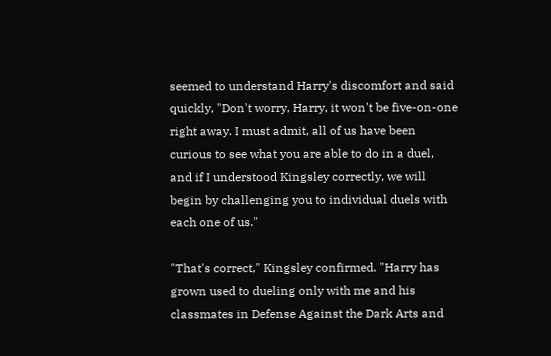seemed to understand Harry's discomfort and said quickly, "Don't worry, Harry, it won't be five-on-one right away. I must admit, all of us have been curious to see what you are able to do in a duel, and if I understood Kingsley correctly, we will begin by challenging you to individual duels with each one of us."

"That's correct," Kingsley confirmed. "Harry has grown used to dueling only with me and his classmates in Defense Against the Dark Arts and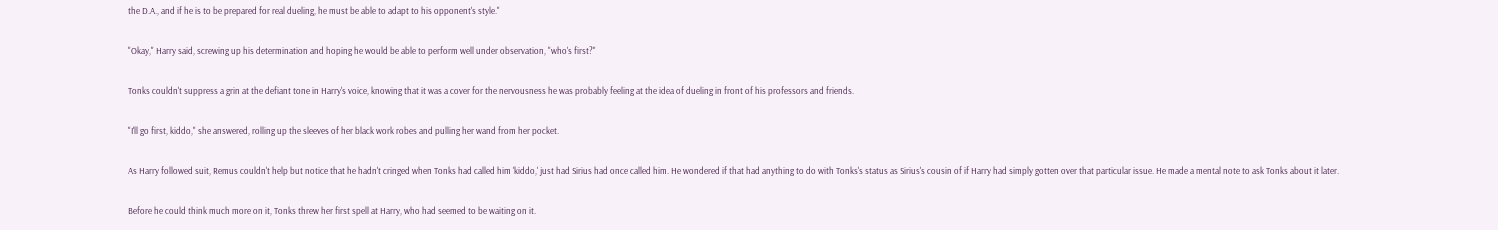the D.A., and if he is to be prepared for real dueling, he must be able to adapt to his opponent's style."

"Okay," Harry said, screwing up his determination and hoping he would be able to perform well under observation, "who's first?"

Tonks couldn't suppress a grin at the defiant tone in Harry's voice, knowing that it was a cover for the nervousness he was probably feeling at the idea of dueling in front of his professors and friends.

"I'll go first, kiddo," she answered, rolling up the sleeves of her black work robes and pulling her wand from her pocket.

As Harry followed suit, Remus couldn't help but notice that he hadn't cringed when Tonks had called him 'kiddo,' just had Sirius had once called him. He wondered if that had anything to do with Tonks's status as Sirius's cousin of if Harry had simply gotten over that particular issue. He made a mental note to ask Tonks about it later.

Before he could think much more on it, Tonks threw her first spell at Harry, who had seemed to be waiting on it.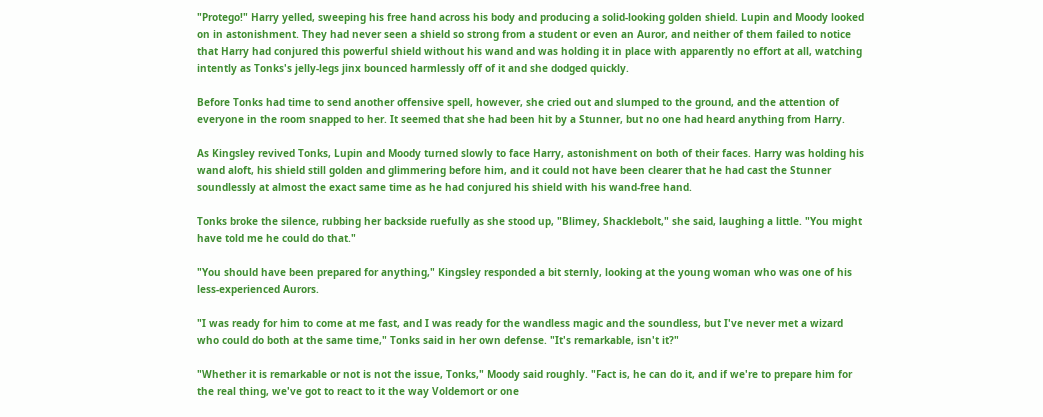"Protego!" Harry yelled, sweeping his free hand across his body and producing a solid-looking golden shield. Lupin and Moody looked on in astonishment. They had never seen a shield so strong from a student or even an Auror, and neither of them failed to notice that Harry had conjured this powerful shield without his wand and was holding it in place with apparently no effort at all, watching intently as Tonks's jelly-legs jinx bounced harmlessly off of it and she dodged quickly.

Before Tonks had time to send another offensive spell, however, she cried out and slumped to the ground, and the attention of everyone in the room snapped to her. It seemed that she had been hit by a Stunner, but no one had heard anything from Harry.

As Kingsley revived Tonks, Lupin and Moody turned slowly to face Harry, astonishment on both of their faces. Harry was holding his wand aloft, his shield still golden and glimmering before him, and it could not have been clearer that he had cast the Stunner soundlessly at almost the exact same time as he had conjured his shield with his wand-free hand.

Tonks broke the silence, rubbing her backside ruefully as she stood up, "Blimey, Shacklebolt," she said, laughing a little. "You might have told me he could do that."

"You should have been prepared for anything," Kingsley responded a bit sternly, looking at the young woman who was one of his less-experienced Aurors.

"I was ready for him to come at me fast, and I was ready for the wandless magic and the soundless, but I've never met a wizard who could do both at the same time," Tonks said in her own defense. "It's remarkable, isn't it?"

"Whether it is remarkable or not is not the issue, Tonks," Moody said roughly. "Fact is, he can do it, and if we're to prepare him for the real thing, we've got to react to it the way Voldemort or one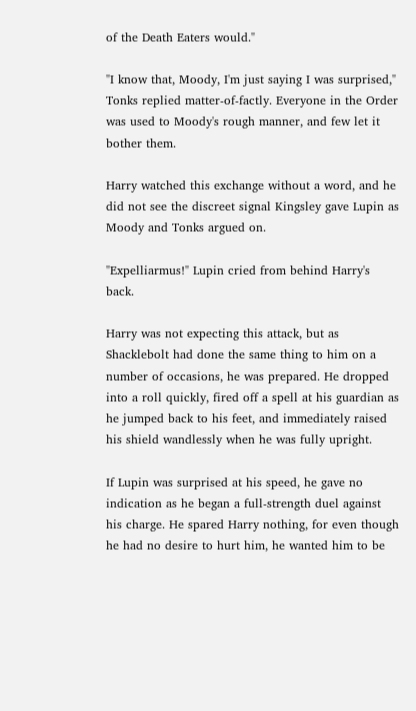of the Death Eaters would."

"I know that, Moody, I'm just saying I was surprised," Tonks replied matter-of-factly. Everyone in the Order was used to Moody's rough manner, and few let it bother them.

Harry watched this exchange without a word, and he did not see the discreet signal Kingsley gave Lupin as Moody and Tonks argued on.

"Expelliarmus!" Lupin cried from behind Harry's back.

Harry was not expecting this attack, but as Shacklebolt had done the same thing to him on a number of occasions, he was prepared. He dropped into a roll quickly, fired off a spell at his guardian as he jumped back to his feet, and immediately raised his shield wandlessly when he was fully upright.

If Lupin was surprised at his speed, he gave no indication as he began a full-strength duel against his charge. He spared Harry nothing, for even though he had no desire to hurt him, he wanted him to be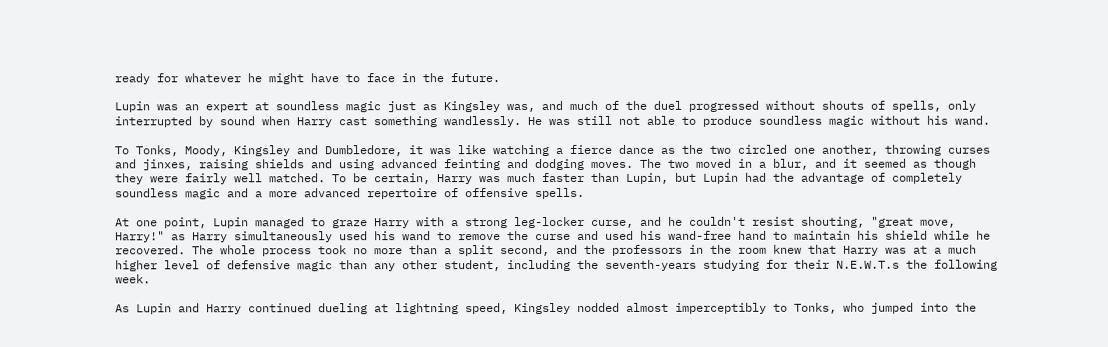ready for whatever he might have to face in the future.

Lupin was an expert at soundless magic just as Kingsley was, and much of the duel progressed without shouts of spells, only interrupted by sound when Harry cast something wandlessly. He was still not able to produce soundless magic without his wand.

To Tonks, Moody, Kingsley and Dumbledore, it was like watching a fierce dance as the two circled one another, throwing curses and jinxes, raising shields and using advanced feinting and dodging moves. The two moved in a blur, and it seemed as though they were fairly well matched. To be certain, Harry was much faster than Lupin, but Lupin had the advantage of completely soundless magic and a more advanced repertoire of offensive spells.

At one point, Lupin managed to graze Harry with a strong leg-locker curse, and he couldn't resist shouting, "great move, Harry!" as Harry simultaneously used his wand to remove the curse and used his wand-free hand to maintain his shield while he recovered. The whole process took no more than a split second, and the professors in the room knew that Harry was at a much higher level of defensive magic than any other student, including the seventh-years studying for their N.E.W.T.s the following week.

As Lupin and Harry continued dueling at lightning speed, Kingsley nodded almost imperceptibly to Tonks, who jumped into the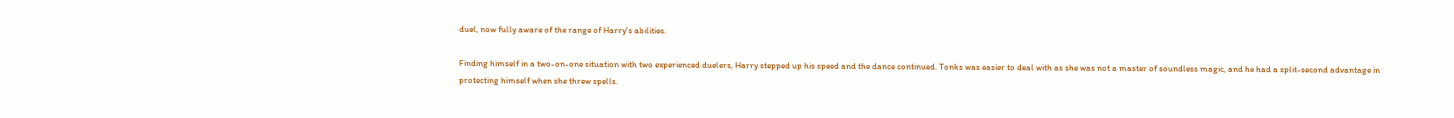duel, now fully aware of the range of Harry's abilities.

Finding himself in a two-on-one situation with two experienced duelers, Harry stepped up his speed and the dance continued. Tonks was easier to deal with as she was not a master of soundless magic, and he had a split-second advantage in protecting himself when she threw spells.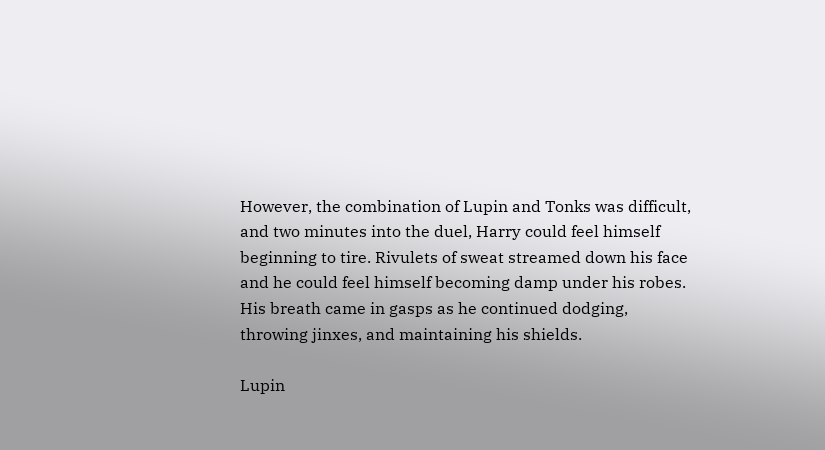However, the combination of Lupin and Tonks was difficult, and two minutes into the duel, Harry could feel himself beginning to tire. Rivulets of sweat streamed down his face and he could feel himself becoming damp under his robes. His breath came in gasps as he continued dodging, throwing jinxes, and maintaining his shields.

Lupin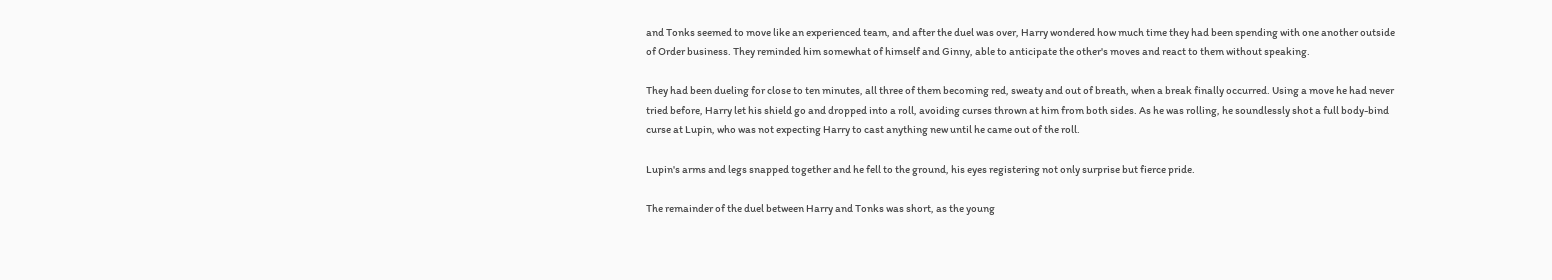and Tonks seemed to move like an experienced team, and after the duel was over, Harry wondered how much time they had been spending with one another outside of Order business. They reminded him somewhat of himself and Ginny, able to anticipate the other's moves and react to them without speaking.

They had been dueling for close to ten minutes, all three of them becoming red, sweaty and out of breath, when a break finally occurred. Using a move he had never tried before, Harry let his shield go and dropped into a roll, avoiding curses thrown at him from both sides. As he was rolling, he soundlessly shot a full body-bind curse at Lupin, who was not expecting Harry to cast anything new until he came out of the roll.

Lupin's arms and legs snapped together and he fell to the ground, his eyes registering not only surprise but fierce pride.

The remainder of the duel between Harry and Tonks was short, as the young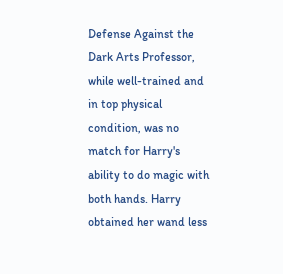Defense Against the Dark Arts Professor, while well-trained and in top physical condition, was no match for Harry's ability to do magic with both hands. Harry obtained her wand less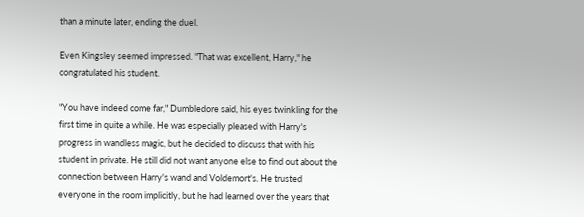than a minute later, ending the duel.

Even Kingsley seemed impressed. "That was excellent, Harry," he congratulated his student.

"You have indeed come far," Dumbledore said, his eyes twinkling for the first time in quite a while. He was especially pleased with Harry's progress in wandless magic, but he decided to discuss that with his student in private. He still did not want anyone else to find out about the connection between Harry's wand and Voldemort's. He trusted everyone in the room implicitly, but he had learned over the years that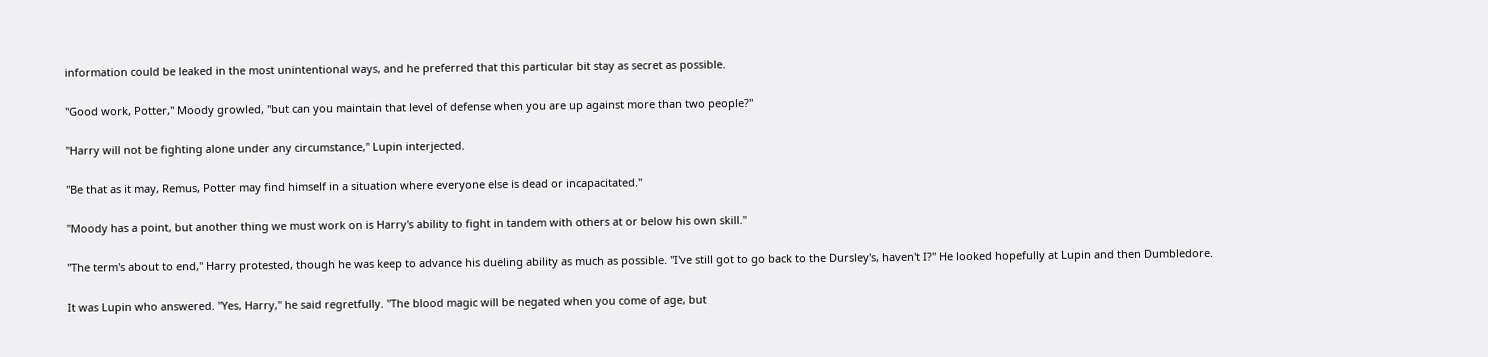information could be leaked in the most unintentional ways, and he preferred that this particular bit stay as secret as possible.

"Good work, Potter," Moody growled, "but can you maintain that level of defense when you are up against more than two people?"

"Harry will not be fighting alone under any circumstance," Lupin interjected.

"Be that as it may, Remus, Potter may find himself in a situation where everyone else is dead or incapacitated."

"Moody has a point, but another thing we must work on is Harry's ability to fight in tandem with others at or below his own skill."

"The term's about to end," Harry protested, though he was keep to advance his dueling ability as much as possible. "I've still got to go back to the Dursley's, haven't I?" He looked hopefully at Lupin and then Dumbledore.

It was Lupin who answered. "Yes, Harry," he said regretfully. "The blood magic will be negated when you come of age, but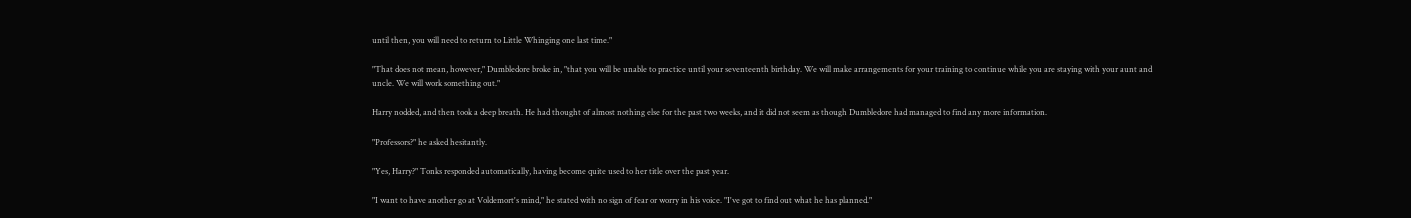until then, you will need to return to Little Whinging one last time."

"That does not mean, however," Dumbledore broke in, "that you will be unable to practice until your seventeenth birthday. We will make arrangements for your training to continue while you are staying with your aunt and uncle. We will work something out."

Harry nodded, and then took a deep breath. He had thought of almost nothing else for the past two weeks, and it did not seem as though Dumbledore had managed to find any more information.

"Professors?" he asked hesitantly.

"Yes, Harry?" Tonks responded automatically, having become quite used to her title over the past year.

"I want to have another go at Voldemort's mind," he stated with no sign of fear or worry in his voice. "I've got to find out what he has planned."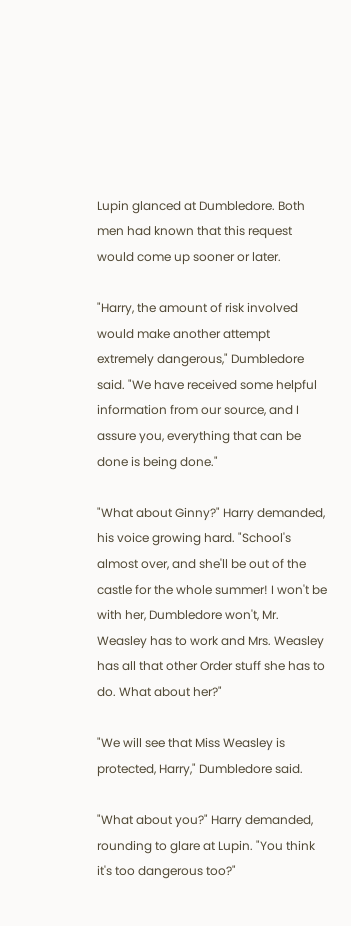Lupin glanced at Dumbledore. Both men had known that this request would come up sooner or later.

"Harry, the amount of risk involved would make another attempt extremely dangerous," Dumbledore said. "We have received some helpful information from our source, and I assure you, everything that can be done is being done."

"What about Ginny?" Harry demanded, his voice growing hard. "School's almost over, and she'll be out of the castle for the whole summer! I won't be with her, Dumbledore won't, Mr. Weasley has to work and Mrs. Weasley has all that other Order stuff she has to do. What about her?"

"We will see that Miss Weasley is protected, Harry," Dumbledore said.

"What about you?" Harry demanded, rounding to glare at Lupin. "You think it's too dangerous too?"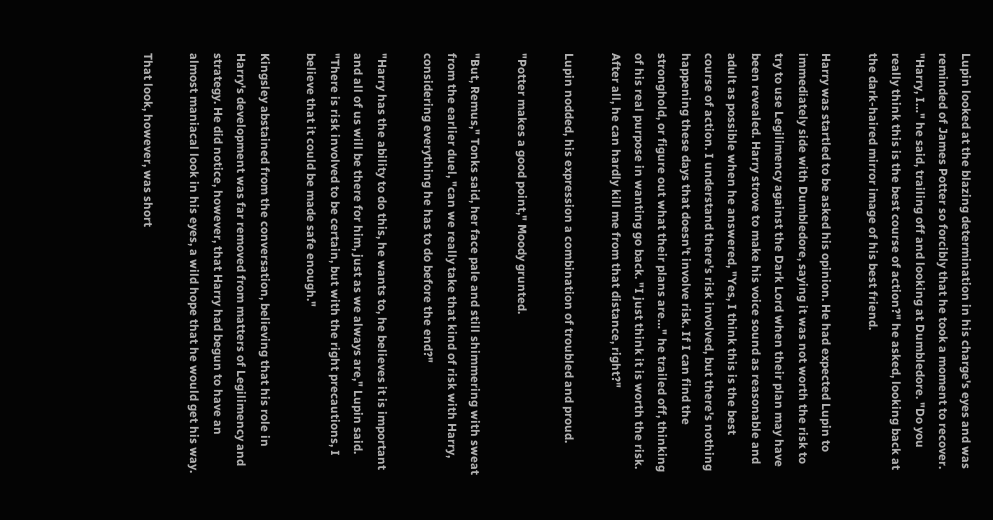Lupin looked at the blazing determination in his charge's eyes and was reminded of James Potter so forcibly that he took a moment to recover. "Harry, I…" he said, trailing off and looking at Dumbledore. "Do you really think this is the best course of action?" he asked, looking back at the dark-haired mirror image of his best friend.

Harry was startled to be asked his opinion. He had expected Lupin to immediately side with Dumbledore, saying it was not worth the risk to try to use Legilimency against the Dark Lord when their plan may have been revealed. Harry strove to make his voice sound as reasonable and adult as possible when he answered, "Yes, I think this is the best course of action. I understand there's risk involved, but there's nothing happening these days that doesn't involve risk. If I can find the stronghold, or figure out what their plans are…" he trailed off, thinking of his real purpose in wanting go back. "I just think it is worth the risk. After all, he can hardly kill me from that distance, right?"

Lupin nodded, his expression a combination of troubled and proud.

"Potter makes a good point," Moody grunted.

"But, Remus," Tonks said, her face pale and still shimmering with sweat from the earlier duel, "can we really take that kind of risk with Harry, considering everything he has to do before the end?"

"Harry has the ability to do this, he wants to, he believes it is important and all of us will be there for him, just as we always are," Lupin said. "There is risk involved to be certain, but with the right precautions, I believe that it could be made safe enough."

Kingsley abstained from the conversation, believing that his role in Harry's development was far removed from matters of Legilimency and strategy. He did notice, however, that Harry had begun to have an almost maniacal look in his eyes, a wild hope that he would get his way.

That look, however, was short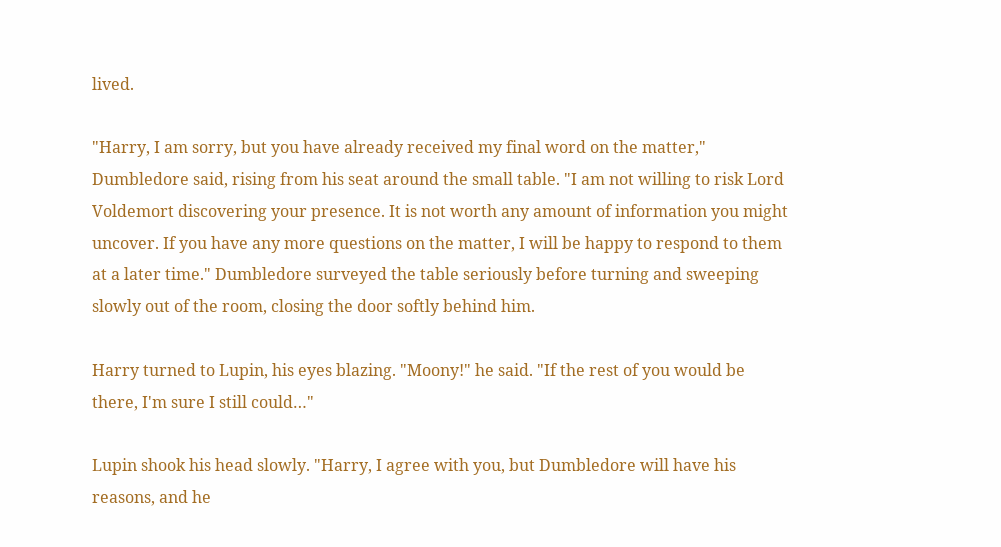lived.

"Harry, I am sorry, but you have already received my final word on the matter," Dumbledore said, rising from his seat around the small table. "I am not willing to risk Lord Voldemort discovering your presence. It is not worth any amount of information you might uncover. If you have any more questions on the matter, I will be happy to respond to them at a later time." Dumbledore surveyed the table seriously before turning and sweeping slowly out of the room, closing the door softly behind him.

Harry turned to Lupin, his eyes blazing. "Moony!" he said. "If the rest of you would be there, I'm sure I still could…"

Lupin shook his head slowly. "Harry, I agree with you, but Dumbledore will have his reasons, and he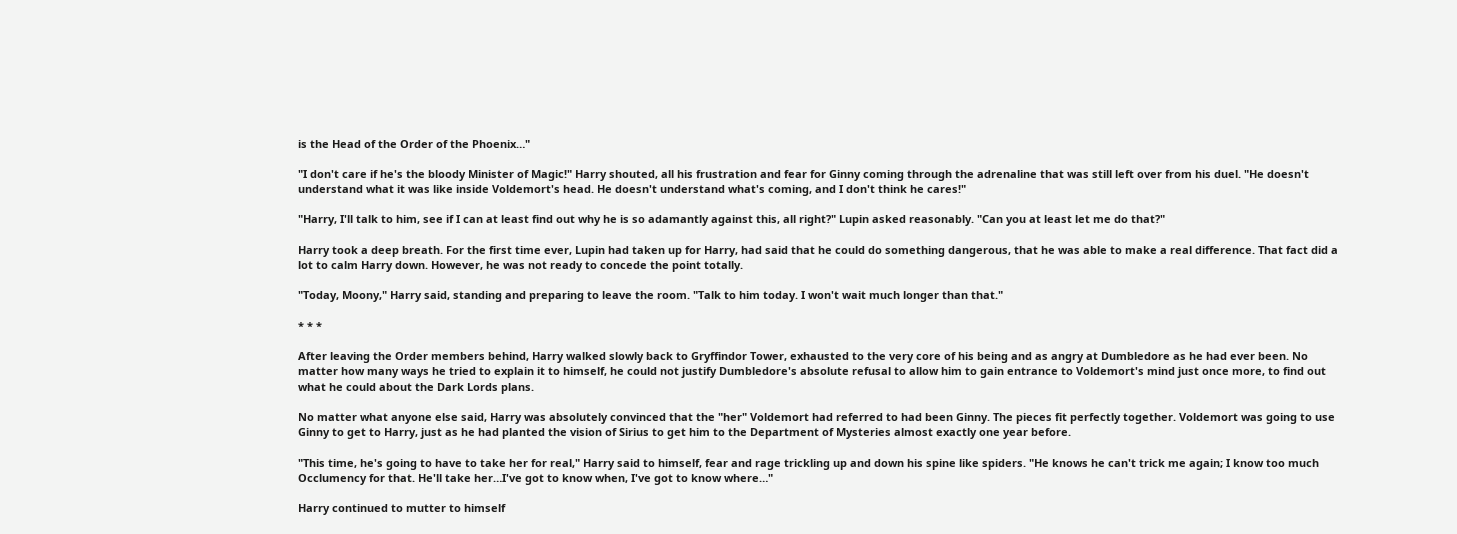is the Head of the Order of the Phoenix…"

"I don't care if he's the bloody Minister of Magic!" Harry shouted, all his frustration and fear for Ginny coming through the adrenaline that was still left over from his duel. "He doesn't understand what it was like inside Voldemort's head. He doesn't understand what's coming, and I don't think he cares!"

"Harry, I'll talk to him, see if I can at least find out why he is so adamantly against this, all right?" Lupin asked reasonably. "Can you at least let me do that?"

Harry took a deep breath. For the first time ever, Lupin had taken up for Harry, had said that he could do something dangerous, that he was able to make a real difference. That fact did a lot to calm Harry down. However, he was not ready to concede the point totally.

"Today, Moony," Harry said, standing and preparing to leave the room. "Talk to him today. I won't wait much longer than that."

* * *

After leaving the Order members behind, Harry walked slowly back to Gryffindor Tower, exhausted to the very core of his being and as angry at Dumbledore as he had ever been. No matter how many ways he tried to explain it to himself, he could not justify Dumbledore's absolute refusal to allow him to gain entrance to Voldemort's mind just once more, to find out what he could about the Dark Lords plans.

No matter what anyone else said, Harry was absolutely convinced that the "her" Voldemort had referred to had been Ginny. The pieces fit perfectly together. Voldemort was going to use Ginny to get to Harry, just as he had planted the vision of Sirius to get him to the Department of Mysteries almost exactly one year before.

"This time, he's going to have to take her for real," Harry said to himself, fear and rage trickling up and down his spine like spiders. "He knows he can't trick me again; I know too much Occlumency for that. He'll take her…I've got to know when, I've got to know where…"

Harry continued to mutter to himself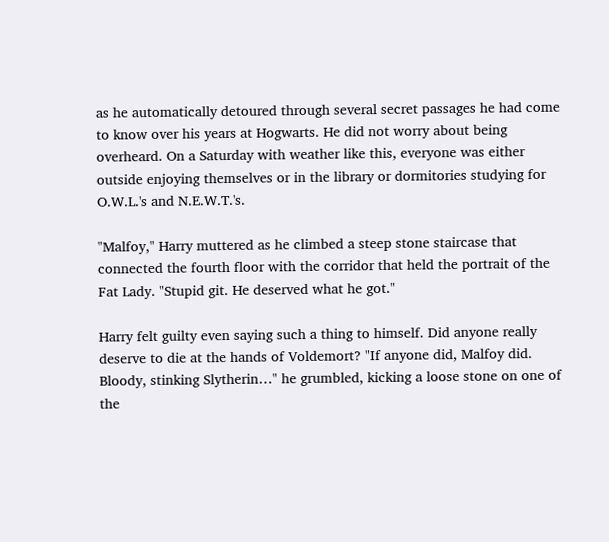as he automatically detoured through several secret passages he had come to know over his years at Hogwarts. He did not worry about being overheard. On a Saturday with weather like this, everyone was either outside enjoying themselves or in the library or dormitories studying for O.W.L.'s and N.E.W.T.'s.

"Malfoy," Harry muttered as he climbed a steep stone staircase that connected the fourth floor with the corridor that held the portrait of the Fat Lady. "Stupid git. He deserved what he got."

Harry felt guilty even saying such a thing to himself. Did anyone really deserve to die at the hands of Voldemort? "If anyone did, Malfoy did. Bloody, stinking Slytherin…" he grumbled, kicking a loose stone on one of the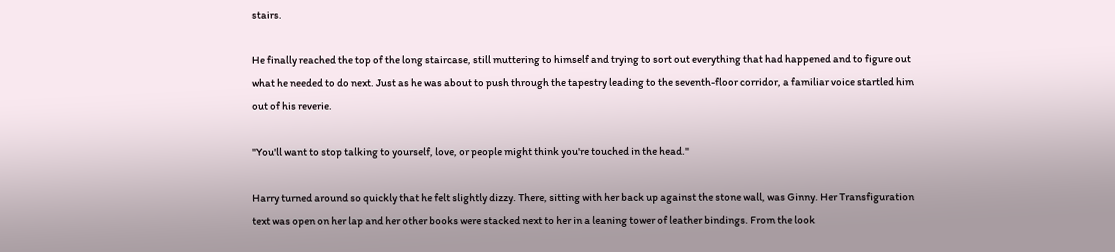stairs.

He finally reached the top of the long staircase, still muttering to himself and trying to sort out everything that had happened and to figure out what he needed to do next. Just as he was about to push through the tapestry leading to the seventh-floor corridor, a familiar voice startled him out of his reverie.

"You'll want to stop talking to yourself, love, or people might think you're touched in the head."

Harry turned around so quickly that he felt slightly dizzy. There, sitting with her back up against the stone wall, was Ginny. Her Transfiguration text was open on her lap and her other books were stacked next to her in a leaning tower of leather bindings. From the look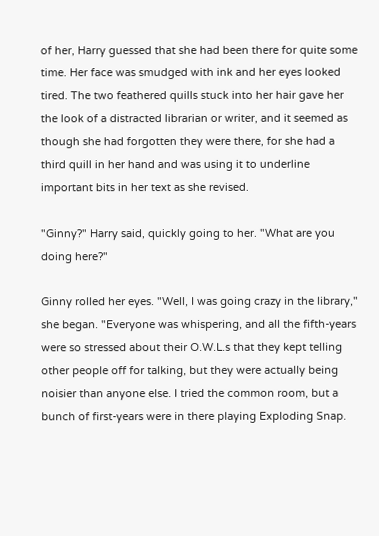of her, Harry guessed that she had been there for quite some time. Her face was smudged with ink and her eyes looked tired. The two feathered quills stuck into her hair gave her the look of a distracted librarian or writer, and it seemed as though she had forgotten they were there, for she had a third quill in her hand and was using it to underline important bits in her text as she revised.

"Ginny?" Harry said, quickly going to her. "What are you doing here?"

Ginny rolled her eyes. "Well, I was going crazy in the library," she began. "Everyone was whispering, and all the fifth-years were so stressed about their O.W.L.s that they kept telling other people off for talking, but they were actually being noisier than anyone else. I tried the common room, but a bunch of first-years were in there playing Exploding Snap.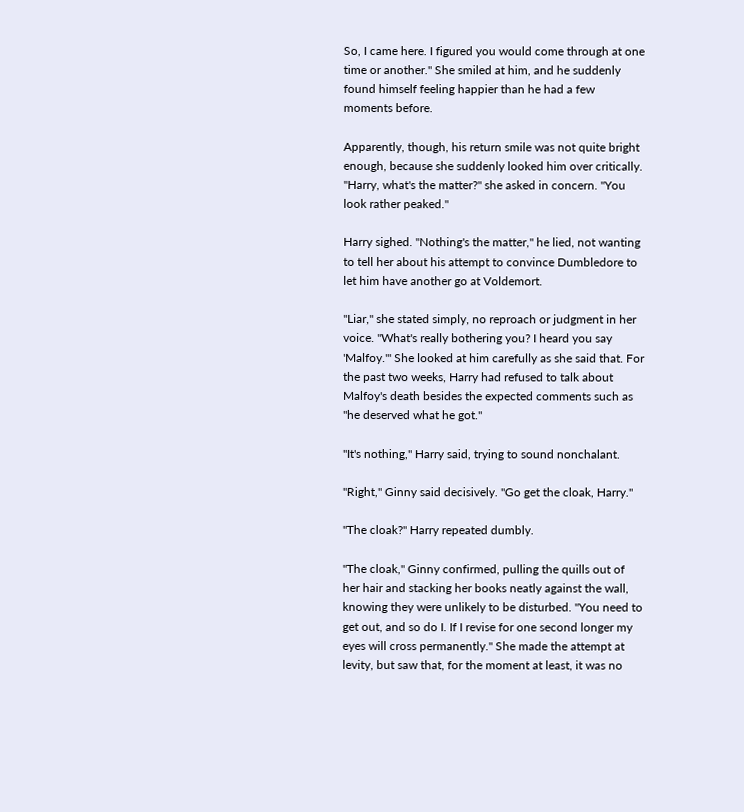So, I came here. I figured you would come through at one time or another." She smiled at him, and he suddenly found himself feeling happier than he had a few moments before.

Apparently, though, his return smile was not quite bright enough, because she suddenly looked him over critically. "Harry, what's the matter?" she asked in concern. "You look rather peaked."

Harry sighed. "Nothing's the matter," he lied, not wanting to tell her about his attempt to convince Dumbledore to let him have another go at Voldemort.

"Liar," she stated simply, no reproach or judgment in her voice. "What's really bothering you? I heard you say 'Malfoy.'" She looked at him carefully as she said that. For the past two weeks, Harry had refused to talk about Malfoy's death besides the expected comments such as "he deserved what he got."

"It's nothing," Harry said, trying to sound nonchalant.

"Right," Ginny said decisively. "Go get the cloak, Harry."

"The cloak?" Harry repeated dumbly.

"The cloak," Ginny confirmed, pulling the quills out of her hair and stacking her books neatly against the wall, knowing they were unlikely to be disturbed. "You need to get out, and so do I. If I revise for one second longer my eyes will cross permanently." She made the attempt at levity, but saw that, for the moment at least, it was no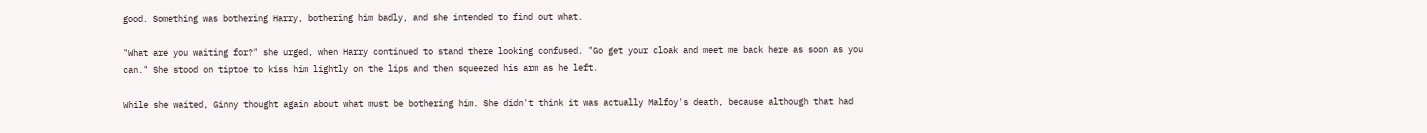good. Something was bothering Harry, bothering him badly, and she intended to find out what.

"What are you waiting for?" she urged, when Harry continued to stand there looking confused. "Go get your cloak and meet me back here as soon as you can." She stood on tiptoe to kiss him lightly on the lips and then squeezed his arm as he left.

While she waited, Ginny thought again about what must be bothering him. She didn't think it was actually Malfoy's death, because although that had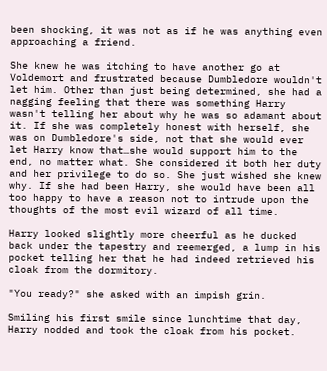been shocking, it was not as if he was anything even approaching a friend.

She knew he was itching to have another go at Voldemort and frustrated because Dumbledore wouldn't let him. Other than just being determined, she had a nagging feeling that there was something Harry wasn't telling her about why he was so adamant about it. If she was completely honest with herself, she was on Dumbledore's side, not that she would ever let Harry know that…she would support him to the end, no matter what. She considered it both her duty and her privilege to do so. She just wished she knew why. If she had been Harry, she would have been all too happy to have a reason not to intrude upon the thoughts of the most evil wizard of all time.

Harry looked slightly more cheerful as he ducked back under the tapestry and reemerged, a lump in his pocket telling her that he had indeed retrieved his cloak from the dormitory.

"You ready?" she asked with an impish grin.

Smiling his first smile since lunchtime that day, Harry nodded and took the cloak from his pocket.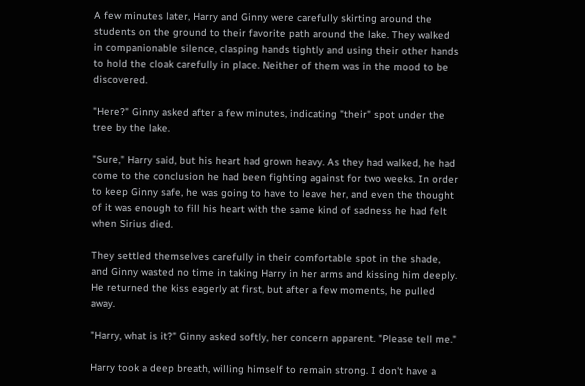A few minutes later, Harry and Ginny were carefully skirting around the students on the ground to their favorite path around the lake. They walked in companionable silence, clasping hands tightly and using their other hands to hold the cloak carefully in place. Neither of them was in the mood to be discovered.

"Here?" Ginny asked after a few minutes, indicating "their" spot under the tree by the lake.

"Sure," Harry said, but his heart had grown heavy. As they had walked, he had come to the conclusion he had been fighting against for two weeks. In order to keep Ginny safe, he was going to have to leave her, and even the thought of it was enough to fill his heart with the same kind of sadness he had felt when Sirius died.

They settled themselves carefully in their comfortable spot in the shade, and Ginny wasted no time in taking Harry in her arms and kissing him deeply. He returned the kiss eagerly at first, but after a few moments, he pulled away.

"Harry, what is it?" Ginny asked softly, her concern apparent. "Please tell me."

Harry took a deep breath, willing himself to remain strong. I don't have a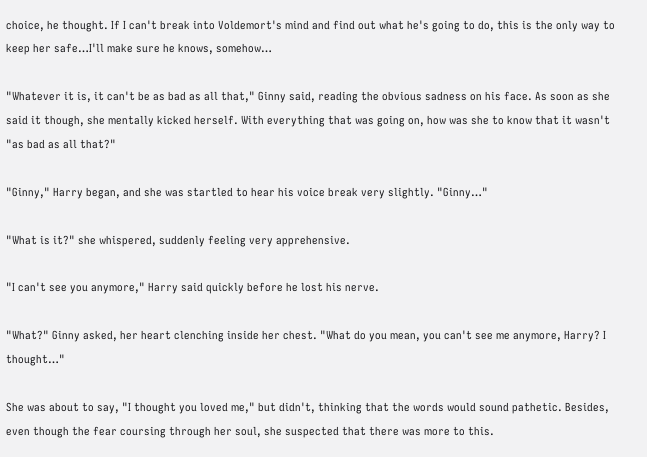choice, he thought. If I can't break into Voldemort's mind and find out what he's going to do, this is the only way to keep her safe…I'll make sure he knows, somehow…

"Whatever it is, it can't be as bad as all that," Ginny said, reading the obvious sadness on his face. As soon as she said it though, she mentally kicked herself. With everything that was going on, how was she to know that it wasn't "as bad as all that?"

"Ginny," Harry began, and she was startled to hear his voice break very slightly. "Ginny…"

"What is it?" she whispered, suddenly feeling very apprehensive.

"I can't see you anymore," Harry said quickly before he lost his nerve.

"What?" Ginny asked, her heart clenching inside her chest. "What do you mean, you can't see me anymore, Harry? I thought…"

She was about to say, "I thought you loved me," but didn't, thinking that the words would sound pathetic. Besides, even though the fear coursing through her soul, she suspected that there was more to this.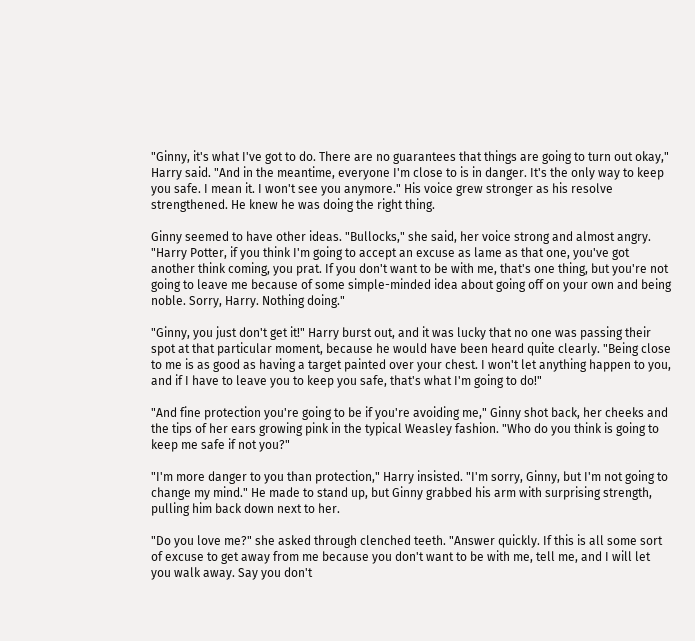"Ginny, it's what I've got to do. There are no guarantees that things are going to turn out okay," Harry said. "And in the meantime, everyone I'm close to is in danger. It's the only way to keep you safe. I mean it. I won't see you anymore." His voice grew stronger as his resolve strengthened. He knew he was doing the right thing.

Ginny seemed to have other ideas. "Bullocks," she said, her voice strong and almost angry. "Harry Potter, if you think I'm going to accept an excuse as lame as that one, you've got another think coming, you prat. If you don't want to be with me, that's one thing, but you're not going to leave me because of some simple-minded idea about going off on your own and being noble. Sorry, Harry. Nothing doing."

"Ginny, you just don't get it!" Harry burst out, and it was lucky that no one was passing their spot at that particular moment, because he would have been heard quite clearly. "Being close to me is as good as having a target painted over your chest. I won't let anything happen to you, and if I have to leave you to keep you safe, that's what I'm going to do!"

"And fine protection you're going to be if you're avoiding me," Ginny shot back, her cheeks and the tips of her ears growing pink in the typical Weasley fashion. "Who do you think is going to keep me safe if not you?"

"I'm more danger to you than protection," Harry insisted. "I'm sorry, Ginny, but I'm not going to change my mind." He made to stand up, but Ginny grabbed his arm with surprising strength, pulling him back down next to her.

"Do you love me?" she asked through clenched teeth. "Answer quickly. If this is all some sort of excuse to get away from me because you don't want to be with me, tell me, and I will let you walk away. Say you don't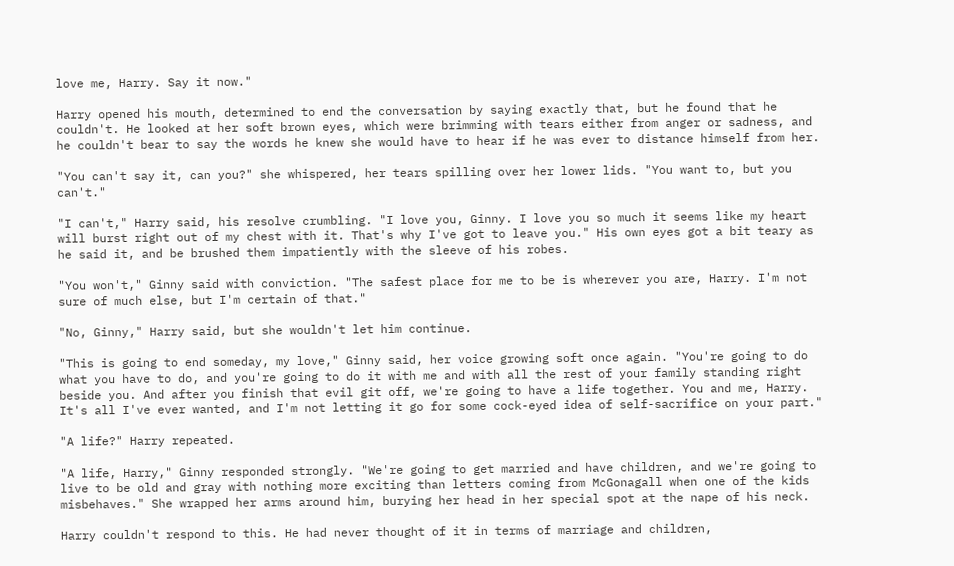love me, Harry. Say it now."

Harry opened his mouth, determined to end the conversation by saying exactly that, but he found that he couldn't. He looked at her soft brown eyes, which were brimming with tears either from anger or sadness, and he couldn't bear to say the words he knew she would have to hear if he was ever to distance himself from her.

"You can't say it, can you?" she whispered, her tears spilling over her lower lids. "You want to, but you can't."

"I can't," Harry said, his resolve crumbling. "I love you, Ginny. I love you so much it seems like my heart will burst right out of my chest with it. That's why I've got to leave you." His own eyes got a bit teary as he said it, and be brushed them impatiently with the sleeve of his robes.

"You won't," Ginny said with conviction. "The safest place for me to be is wherever you are, Harry. I'm not sure of much else, but I'm certain of that."

"No, Ginny," Harry said, but she wouldn't let him continue.

"This is going to end someday, my love," Ginny said, her voice growing soft once again. "You're going to do what you have to do, and you're going to do it with me and with all the rest of your family standing right beside you. And after you finish that evil git off, we're going to have a life together. You and me, Harry. It's all I've ever wanted, and I'm not letting it go for some cock-eyed idea of self-sacrifice on your part."

"A life?" Harry repeated.

"A life, Harry," Ginny responded strongly. "We're going to get married and have children, and we're going to live to be old and gray with nothing more exciting than letters coming from McGonagall when one of the kids misbehaves." She wrapped her arms around him, burying her head in her special spot at the nape of his neck.

Harry couldn't respond to this. He had never thought of it in terms of marriage and children,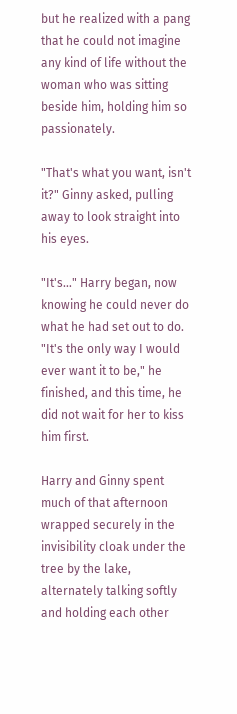but he realized with a pang that he could not imagine any kind of life without the woman who was sitting beside him, holding him so passionately.

"That's what you want, isn't it?" Ginny asked, pulling away to look straight into his eyes.

"It's…" Harry began, now knowing he could never do what he had set out to do. "It's the only way I would ever want it to be," he finished, and this time, he did not wait for her to kiss him first.

Harry and Ginny spent much of that afternoon wrapped securely in the invisibility cloak under the tree by the lake, alternately talking softly and holding each other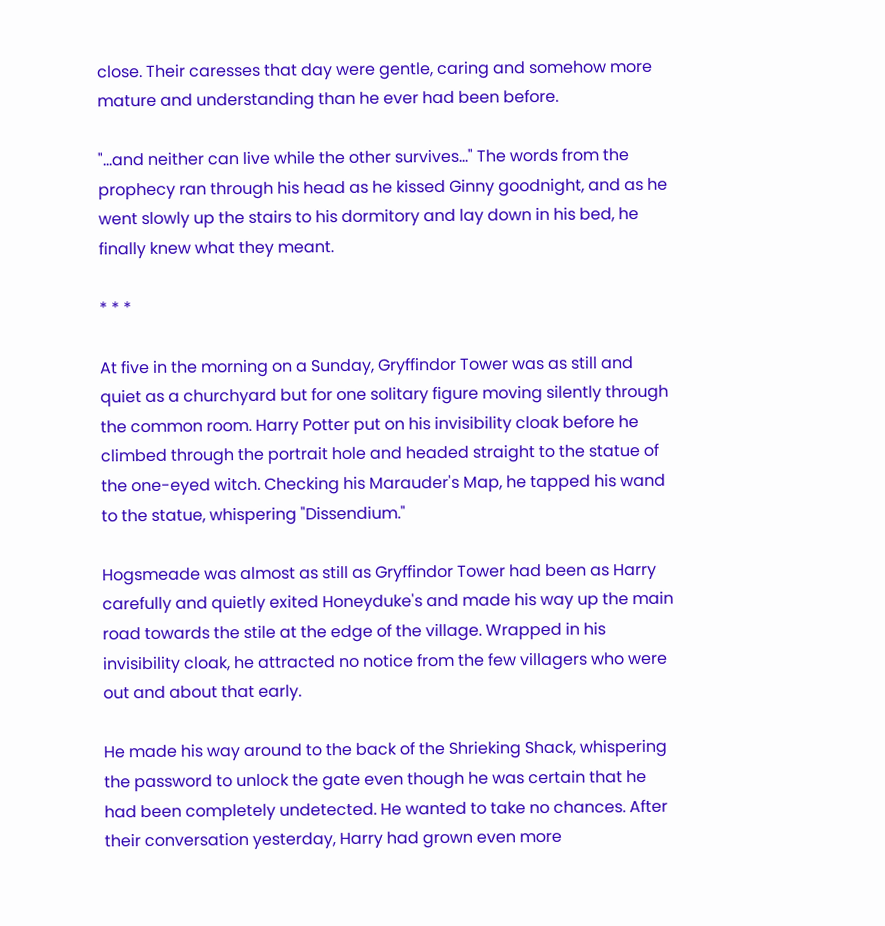close. Their caresses that day were gentle, caring and somehow more mature and understanding than he ever had been before.

"…and neither can live while the other survives…" The words from the prophecy ran through his head as he kissed Ginny goodnight, and as he went slowly up the stairs to his dormitory and lay down in his bed, he finally knew what they meant.

* * *

At five in the morning on a Sunday, Gryffindor Tower was as still and quiet as a churchyard but for one solitary figure moving silently through the common room. Harry Potter put on his invisibility cloak before he climbed through the portrait hole and headed straight to the statue of the one-eyed witch. Checking his Marauder's Map, he tapped his wand to the statue, whispering "Dissendium."

Hogsmeade was almost as still as Gryffindor Tower had been as Harry carefully and quietly exited Honeyduke's and made his way up the main road towards the stile at the edge of the village. Wrapped in his invisibility cloak, he attracted no notice from the few villagers who were out and about that early.

He made his way around to the back of the Shrieking Shack, whispering the password to unlock the gate even though he was certain that he had been completely undetected. He wanted to take no chances. After their conversation yesterday, Harry had grown even more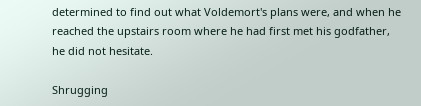determined to find out what Voldemort's plans were, and when he reached the upstairs room where he had first met his godfather, he did not hesitate.

Shrugging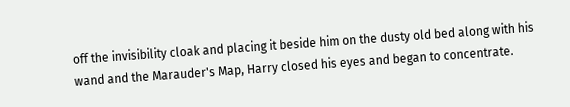off the invisibility cloak and placing it beside him on the dusty old bed along with his wand and the Marauder's Map, Harry closed his eyes and began to concentrate.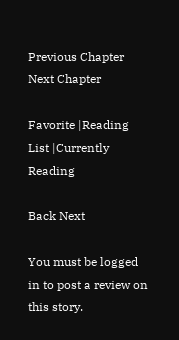Previous Chapter Next Chapter

Favorite |Reading List |Currently Reading

Back Next

You must be logged in to post a review on this story.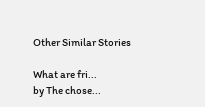Other Similar Stories

What are fri...
by The chose...